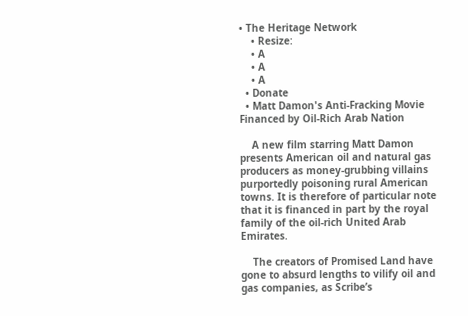• The Heritage Network
    • Resize:
    • A
    • A
    • A
  • Donate
  • Matt Damon's Anti-Fracking Movie Financed by Oil-Rich Arab Nation

    A new film starring Matt Damon presents American oil and natural gas producers as money-grubbing villains purportedly poisoning rural American towns. It is therefore of particular note that it is financed in part by the royal family of the oil-rich United Arab Emirates.

    The creators of Promised Land have gone to absurd lengths to vilify oil and gas companies, as Scribe’s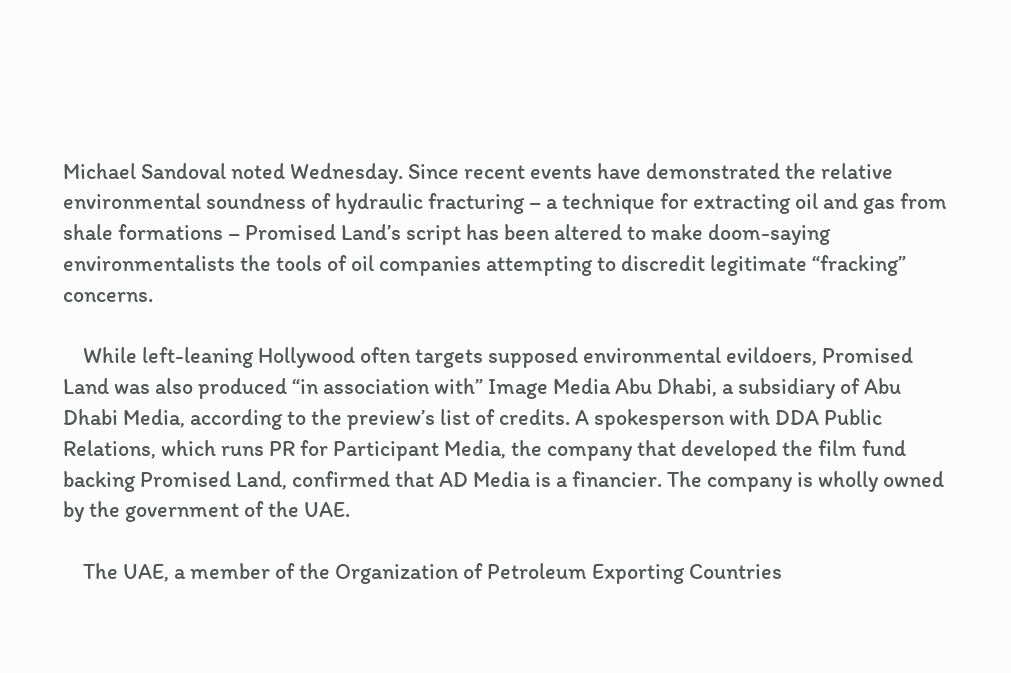Michael Sandoval noted Wednesday. Since recent events have demonstrated the relative environmental soundness of hydraulic fracturing – a technique for extracting oil and gas from shale formations – Promised Land’s script has been altered to make doom-saying environmentalists the tools of oil companies attempting to discredit legitimate “fracking” concerns.

    While left-leaning Hollywood often targets supposed environmental evildoers, Promised Land was also produced “in association with” Image Media Abu Dhabi, a subsidiary of Abu Dhabi Media, according to the preview’s list of credits. A spokesperson with DDA Public Relations, which runs PR for Participant Media, the company that developed the film fund backing Promised Land, confirmed that AD Media is a financier. The company is wholly owned by the government of the UAE.

    The UAE, a member of the Organization of Petroleum Exporting Countries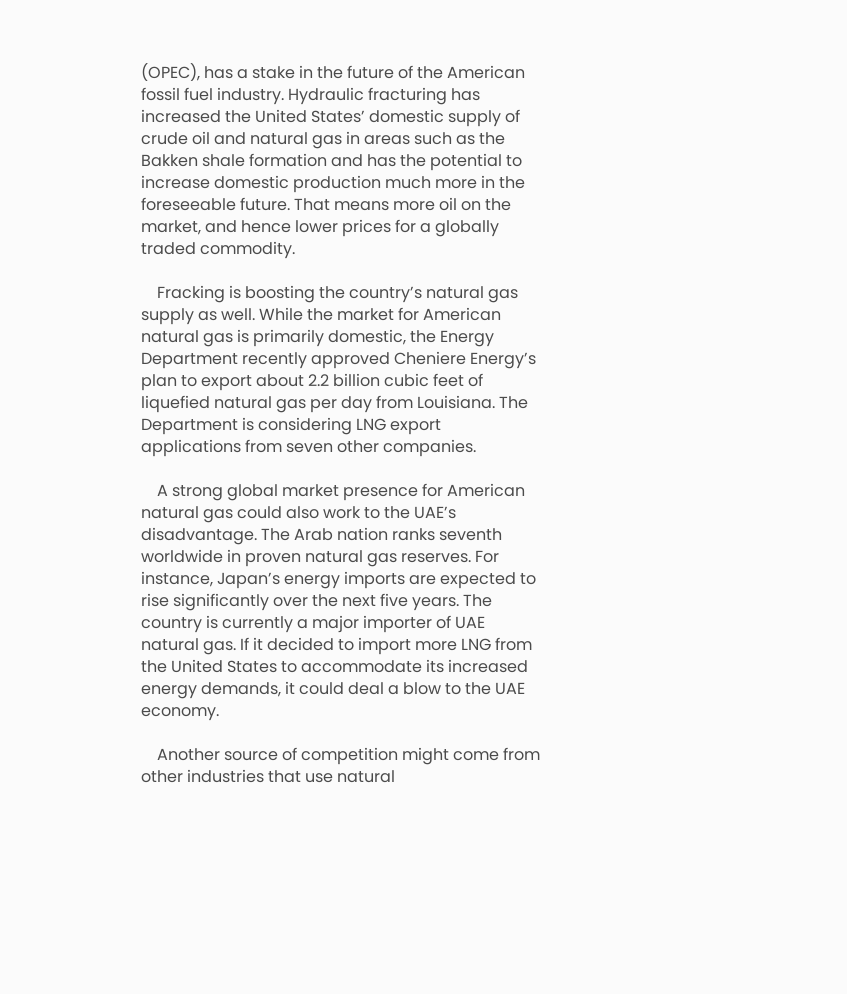(OPEC), has a stake in the future of the American fossil fuel industry. Hydraulic fracturing has increased the United States’ domestic supply of crude oil and natural gas in areas such as the Bakken shale formation and has the potential to increase domestic production much more in the foreseeable future. That means more oil on the market, and hence lower prices for a globally traded commodity.

    Fracking is boosting the country’s natural gas supply as well. While the market for American natural gas is primarily domestic, the Energy Department recently approved Cheniere Energy’s plan to export about 2.2 billion cubic feet of liquefied natural gas per day from Louisiana. The Department is considering LNG export applications from seven other companies.

    A strong global market presence for American natural gas could also work to the UAE’s disadvantage. The Arab nation ranks seventh worldwide in proven natural gas reserves. For instance, Japan’s energy imports are expected to rise significantly over the next five years. The country is currently a major importer of UAE natural gas. If it decided to import more LNG from the United States to accommodate its increased energy demands, it could deal a blow to the UAE economy.

    Another source of competition might come from other industries that use natural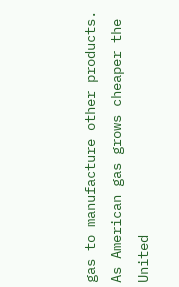gas to manufacture other products. As American gas grows cheaper the United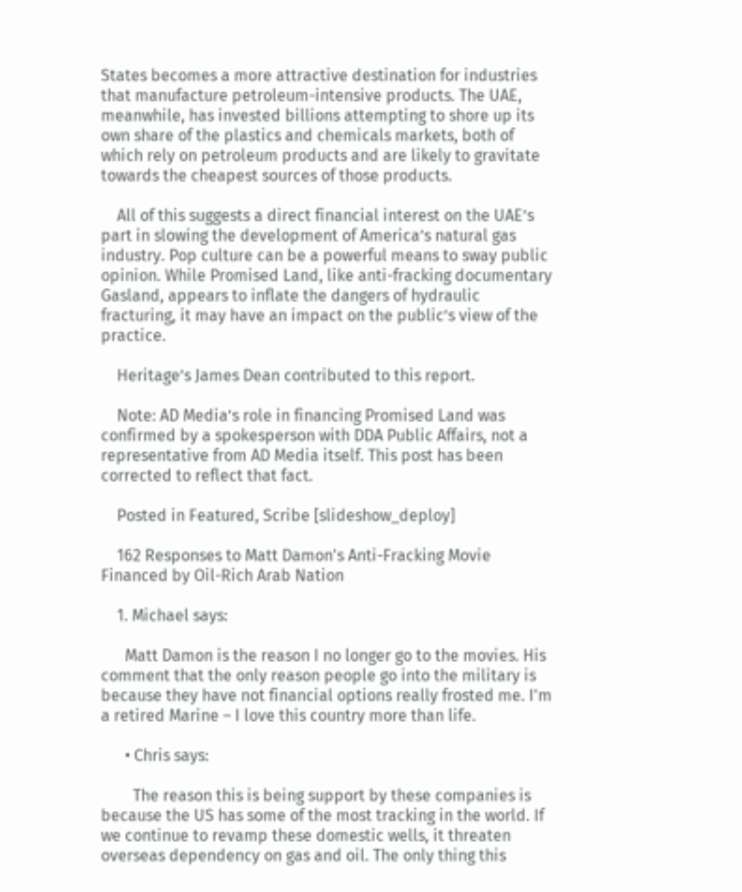States becomes a more attractive destination for industries that manufacture petroleum-intensive products. The UAE, meanwhile, has invested billions attempting to shore up its own share of the plastics and chemicals markets, both of which rely on petroleum products and are likely to gravitate towards the cheapest sources of those products.

    All of this suggests a direct financial interest on the UAE’s part in slowing the development of America’s natural gas industry. Pop culture can be a powerful means to sway public opinion. While Promised Land, like anti-fracking documentary Gasland, appears to inflate the dangers of hydraulic fracturing, it may have an impact on the public’s view of the practice.

    Heritage’s James Dean contributed to this report.

    Note: AD Media’s role in financing Promised Land was confirmed by a spokesperson with DDA Public Affairs, not a representative from AD Media itself. This post has been corrected to reflect that fact.

    Posted in Featured, Scribe [slideshow_deploy]

    162 Responses to Matt Damon's Anti-Fracking Movie Financed by Oil-Rich Arab Nation

    1. Michael says:

      Matt Damon is the reason I no longer go to the movies. His comment that the only reason people go into the military is because they have not financial options really frosted me. I'm a retired Marine – I love this country more than life.

      • Chris says:

        The reason this is being support by these companies is because the US has some of the most tracking in the world. If we continue to revamp these domestic wells, it threaten overseas dependency on gas and oil. The only thing this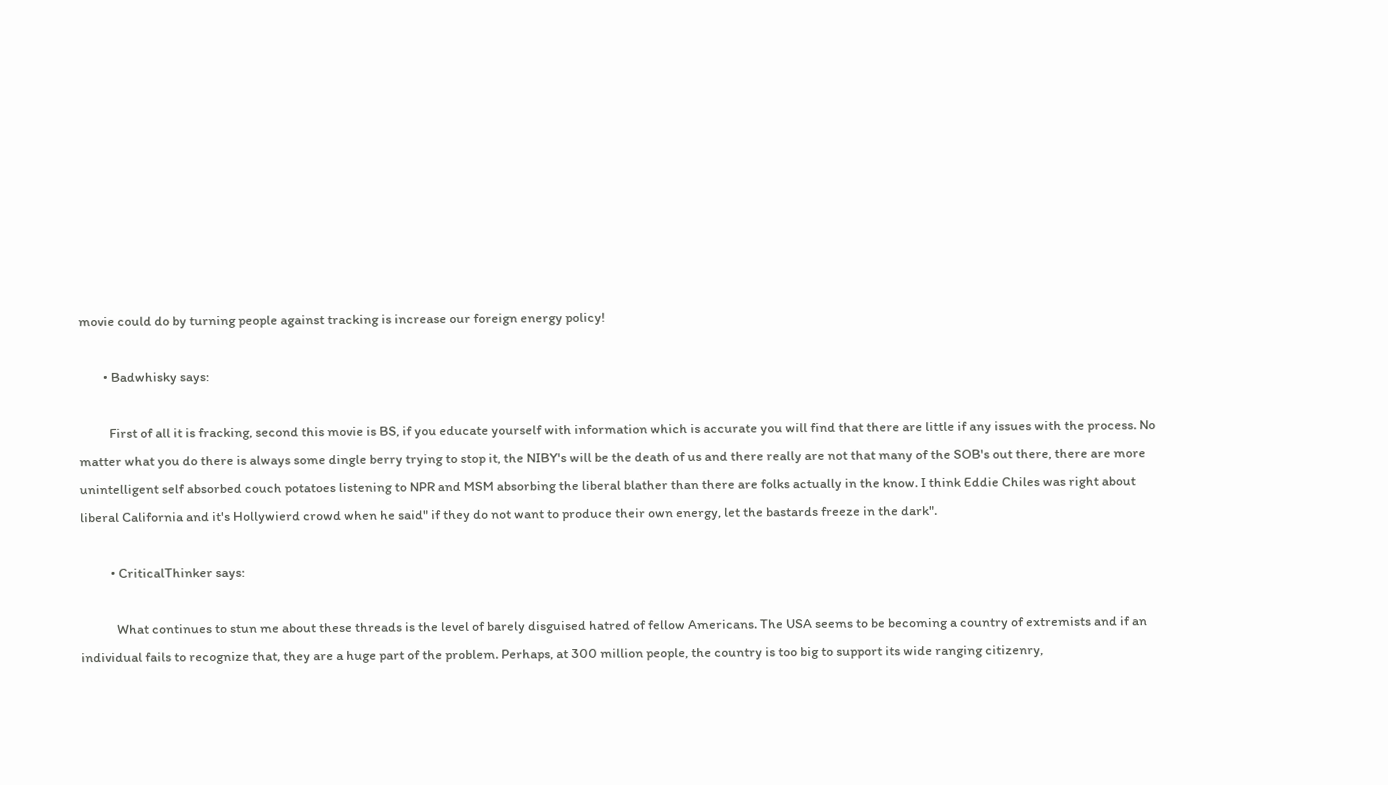movie could do by turning people against tracking is increase our foreign energy policy!

        • Badwhisky says:

          First of all it is fracking, second this movie is BS, if you educate yourself with information which is accurate you will find that there are little if any issues with the process. No matter what you do there is always some dingle berry trying to stop it, the NIBY's will be the death of us and there really are not that many of the SOB's out there, there are more unintelligent self absorbed couch potatoes listening to NPR and MSM absorbing the liberal blather than there are folks actually in the know. I think Eddie Chiles was right about liberal California and it's Hollywierd crowd when he said" if they do not want to produce their own energy, let the bastards freeze in the dark".

          • CriticalThinker says:

            What continues to stun me about these threads is the level of barely disguised hatred of fellow Americans. The USA seems to be becoming a country of extremists and if an individual fails to recognize that, they are a huge part of the problem. Perhaps, at 300 million people, the country is too big to support its wide ranging citizenry,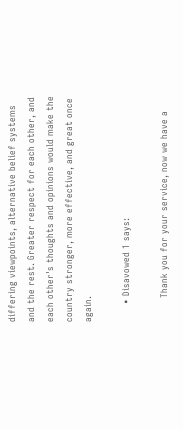differing viewpoints, alternative belief systems and the rest. Greater respect for each other, and each other's thoughts and opinions would make the country stronger, more effective, and great once again.

      • Disavowed 1 says:

        Thank you for your service, now we have a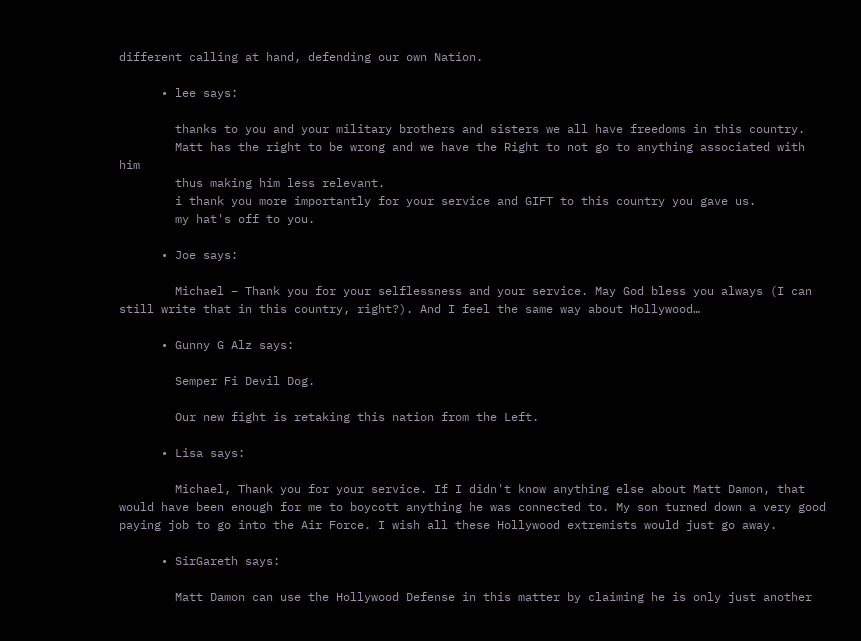different calling at hand, defending our own Nation.

      • lee says:

        thanks to you and your military brothers and sisters we all have freedoms in this country.
        Matt has the right to be wrong and we have the Right to not go to anything associated with him
        thus making him less relevant.
        i thank you more importantly for your service and GIFT to this country you gave us.
        my hat's off to you.

      • Joe says:

        Michael – Thank you for your selflessness and your service. May God bless you always (I can still write that in this country, right?). And I feel the same way about Hollywood…

      • Gunny G Alz says:

        Semper Fi Devil Dog.

        Our new fight is retaking this nation from the Left.

      • Lisa says:

        Michael, Thank you for your service. If I didn't know anything else about Matt Damon, that would have been enough for me to boycott anything he was connected to. My son turned down a very good paying job to go into the Air Force. I wish all these Hollywood extremists would just go away.

      • SirGareth says:

        Matt Damon can use the Hollywood Defense in this matter by claiming he is only just another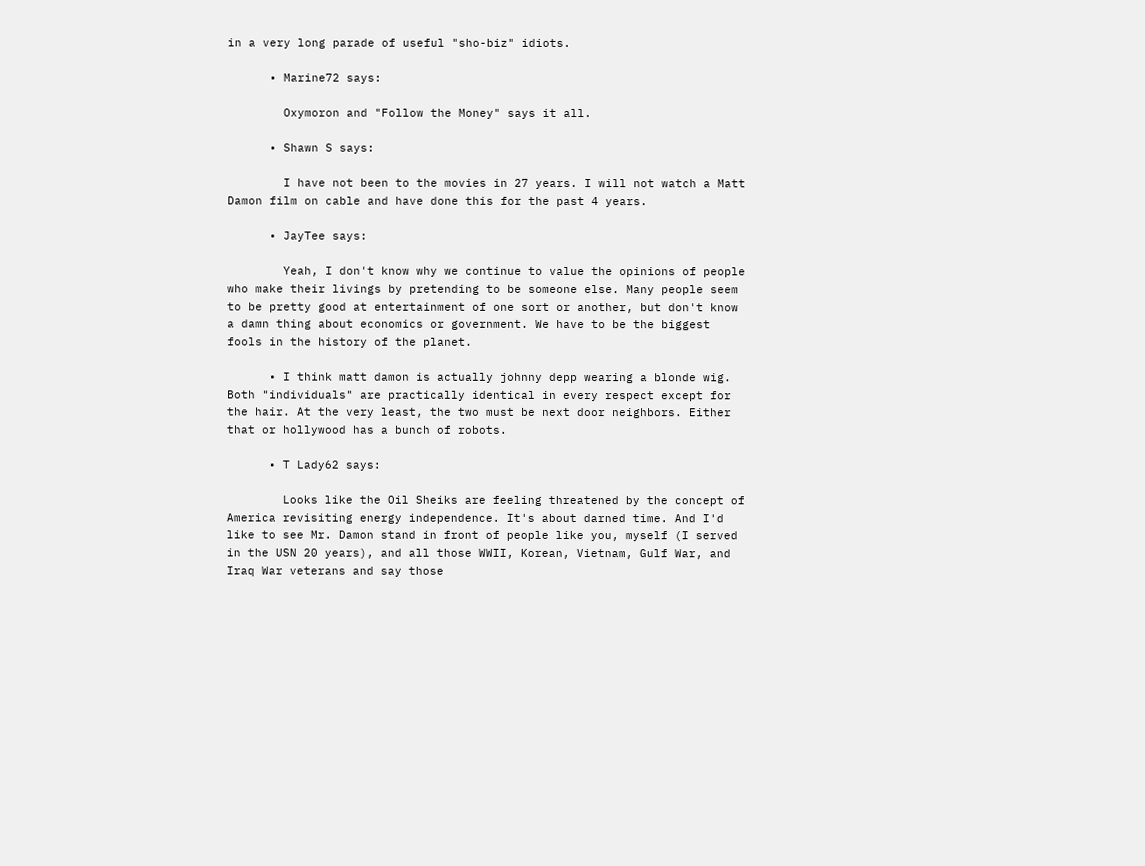in a very long parade of useful "sho-biz" idiots.

      • Marine72 says:

        Oxymoron and "Follow the Money" says it all.

      • Shawn S says:

        I have not been to the movies in 27 years. I will not watch a Matt Damon film on cable and have done this for the past 4 years.

      • JayTee says:

        Yeah, I don't know why we continue to value the opinions of people who make their livings by pretending to be someone else. Many people seem to be pretty good at entertainment of one sort or another, but don't know a damn thing about economics or government. We have to be the biggest fools in the history of the planet.

      • I think matt damon is actually johnny depp wearing a blonde wig. Both "individuals" are practically identical in every respect except for the hair. At the very least, the two must be next door neighbors. Either that or hollywood has a bunch of robots.

      • T Lady62 says:

        Looks like the Oil Sheiks are feeling threatened by the concept of America revisiting energy independence. It's about darned time. And I'd like to see Mr. Damon stand in front of people like you, myself (I served in the USN 20 years), and all those WWII, Korean, Vietnam, Gulf War, and Iraq War veterans and say those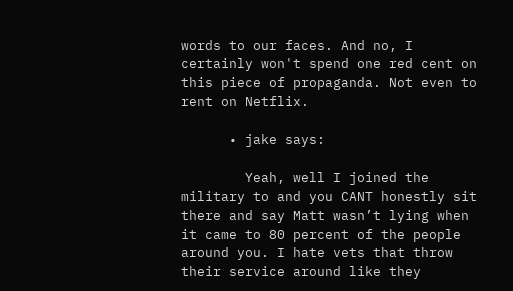words to our faces. And no, I certainly won't spend one red cent on this piece of propaganda. Not even to rent on Netflix.

      • jake says:

        Yeah, well I joined the military to and you CANT honestly sit there and say Matt wasn’t lying when it came to 80 percent of the people around you. I hate vets that throw their service around like they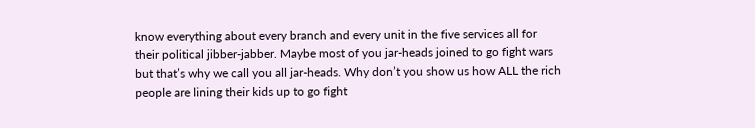know everything about every branch and every unit in the five services all for their political jibber-jabber. Maybe most of you jar-heads joined to go fight wars but that’s why we call you all jar-heads. Why don’t you show us how ALL the rich people are lining their kids up to go fight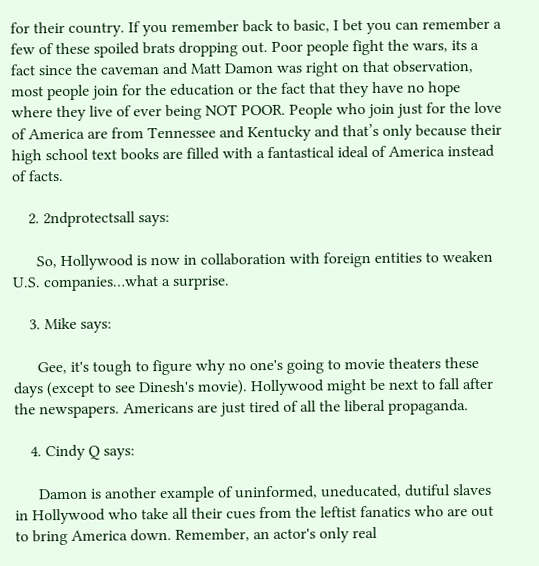for their country. If you remember back to basic, I bet you can remember a few of these spoiled brats dropping out. Poor people fight the wars, its a fact since the caveman and Matt Damon was right on that observation, most people join for the education or the fact that they have no hope where they live of ever being NOT POOR. People who join just for the love of America are from Tennessee and Kentucky and that’s only because their high school text books are filled with a fantastical ideal of America instead of facts.

    2. 2ndprotectsall says:

      So, Hollywood is now in collaboration with foreign entities to weaken U.S. companies…what a surprise.

    3. Mike says:

      Gee, it's tough to figure why no one's going to movie theaters these days (except to see Dinesh's movie). Hollywood might be next to fall after the newspapers. Americans are just tired of all the liberal propaganda.

    4. Cindy Q says:

      Damon is another example of uninformed, uneducated, dutiful slaves in Hollywood who take all their cues from the leftist fanatics who are out to bring America down. Remember, an actor's only real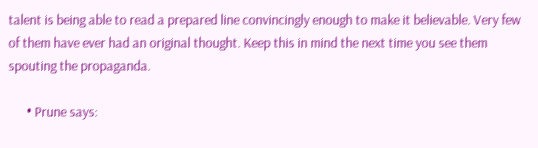talent is being able to read a prepared line convincingly enough to make it believable. Very few of them have ever had an original thought. Keep this in mind the next time you see them spouting the propaganda.

      • Prune says: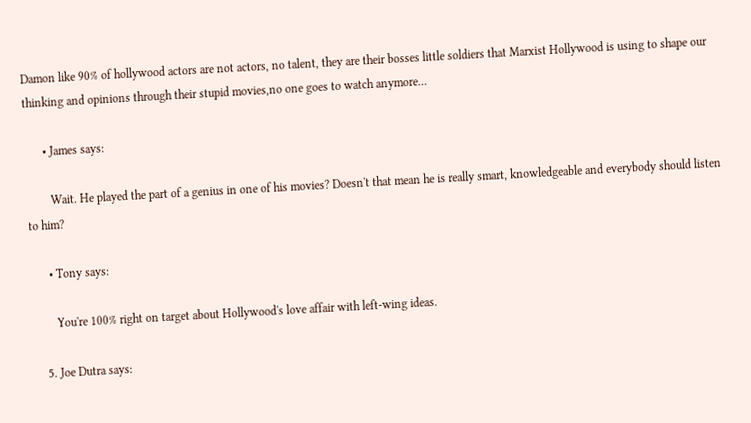Damon like 90% of hollywood actors are not actors, no talent, they are their bosses little soldiers that Marxist Hollywood is using to shape our thinking and opinions through their stupid movies,no one goes to watch anymore…

      • James says:

        Wait. He played the part of a genius in one of his movies? Doesn't that mean he is really smart, knowledgeable and everybody should listen to him?

      • Tony says:

        You're 100% right on target about Hollywood's love affair with left-wing ideas.

    5. Joe Dutra says: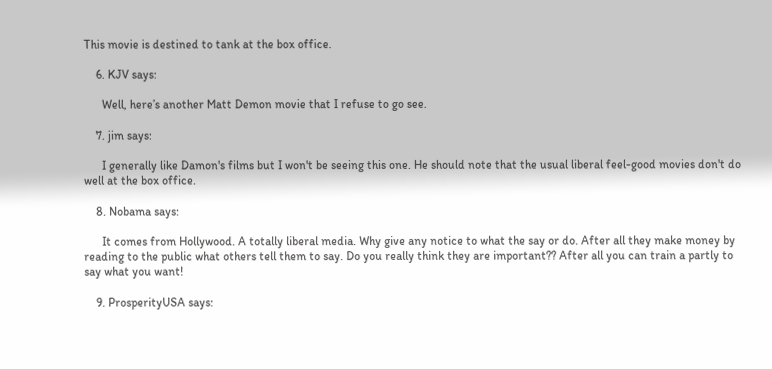This movie is destined to tank at the box office.

    6. KJV says:

      Well, here’s another Matt Demon movie that I refuse to go see.

    7. jim says:

      I generally like Damon's films but I won't be seeing this one. He should note that the usual liberal feel-good movies don't do well at the box office.

    8. Nobama says:

      It comes from Hollywood. A totally liberal media. Why give any notice to what the say or do. After all they make money by reading to the public what others tell them to say. Do you really think they are important?? After all you can train a partly to say what you want!

    9. ProsperityUSA says: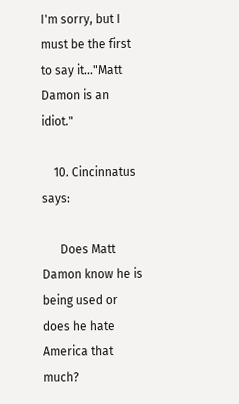I'm sorry, but I must be the first to say it…"Matt Damon is an idiot."

    10. Cincinnatus says:

      Does Matt Damon know he is being used or does he hate America that much?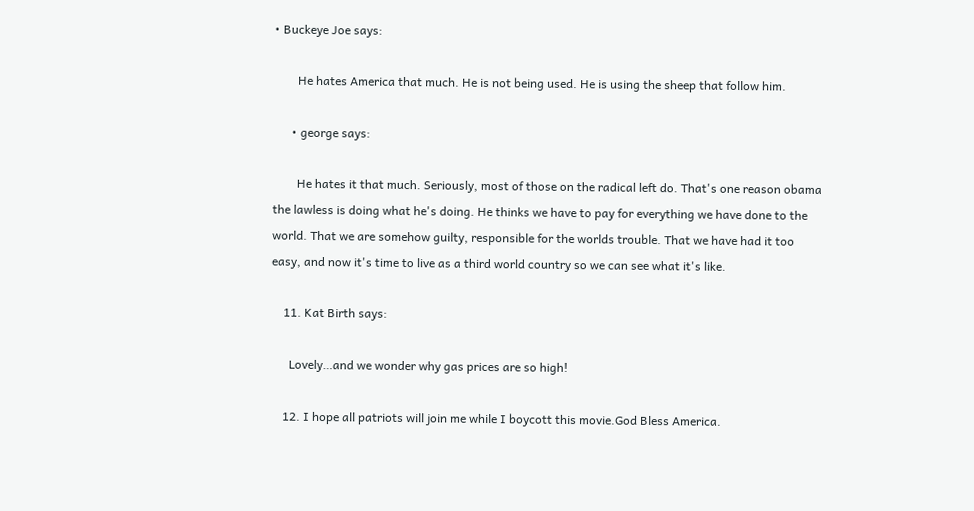• Buckeye Joe says:

        He hates America that much. He is not being used. He is using the sheep that follow him.

      • george says:

        He hates it that much. Seriously, most of those on the radical left do. That's one reason obama the lawless is doing what he's doing. He thinks we have to pay for everything we have done to the world. That we are somehow guilty, responsible for the worlds trouble. That we have had it too easy, and now it's time to live as a third world country so we can see what it's like.

    11. Kat Birth says:

      Lovely…and we wonder why gas prices are so high!

    12. I hope all patriots will join me while I boycott this movie.God Bless America.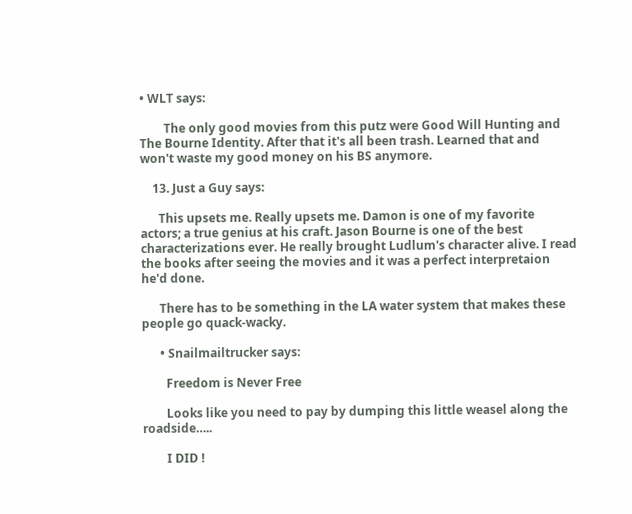• WLT says:

        The only good movies from this putz were Good Will Hunting and The Bourne Identity. After that it's all been trash. Learned that and won't waste my good money on his BS anymore.

    13. Just a Guy says:

      This upsets me. Really upsets me. Damon is one of my favorite actors; a true genius at his craft. Jason Bourne is one of the best characterizations ever. He really brought Ludlum's character alive. I read the books after seeing the movies and it was a perfect interpretaion he'd done.

      There has to be something in the LA water system that makes these people go quack-wacky.

      • Snailmailtrucker says:

        Freedom is Never Free

        Looks like you need to pay by dumping this little weasel along the roadside…..

        I DID !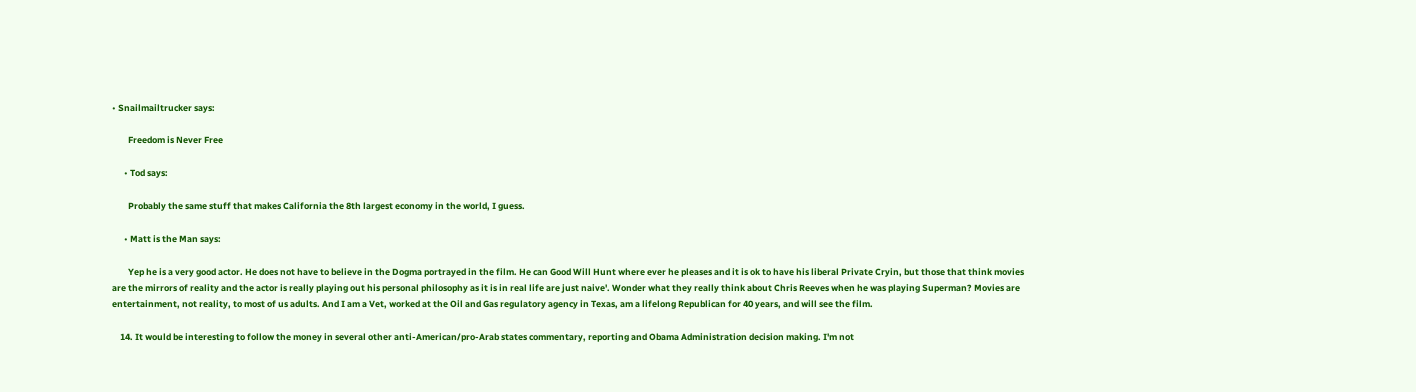• Snailmailtrucker says:

        Freedom is Never Free

      • Tod says:

        Probably the same stuff that makes California the 8th largest economy in the world, I guess.

      • Matt is the Man says:

        Yep he is a very good actor. He does not have to believe in the Dogma portrayed in the film. He can Good Will Hunt where ever he pleases and it is ok to have his liberal Private Cryin, but those that think movies are the mirrors of reality and the actor is really playing out his personal philosophy as it is in real life are just naive'. Wonder what they really think about Chris Reeves when he was playing Superman? Movies are entertainment, not reality, to most of us adults. And I am a Vet, worked at the Oil and Gas regulatory agency in Texas, am a lifelong Republican for 40 years, and will see the film.

    14. It would be interesting to follow the money in several other anti-American/pro-Arab states commentary, reporting and Obama Administration decision making. I'm not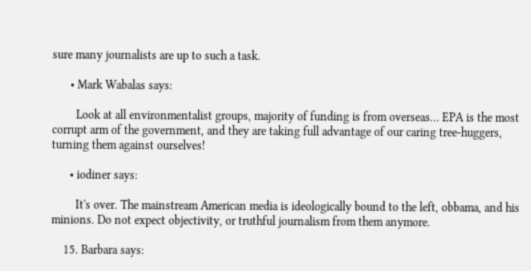sure many journalists are up to such a task.

      • Mark Wabalas says:

        Look at all environmentalist groups, majority of funding is from overseas… EPA is the most corrupt arm of the government, and they are taking full advantage of our caring tree-huggers, turning them against ourselves!

      • iodiner says:

        It's over. The mainstream American media is ideologically bound to the left, obbama, and his minions. Do not expect objectivity, or truthful journalism from them anymore.

    15. Barbara says: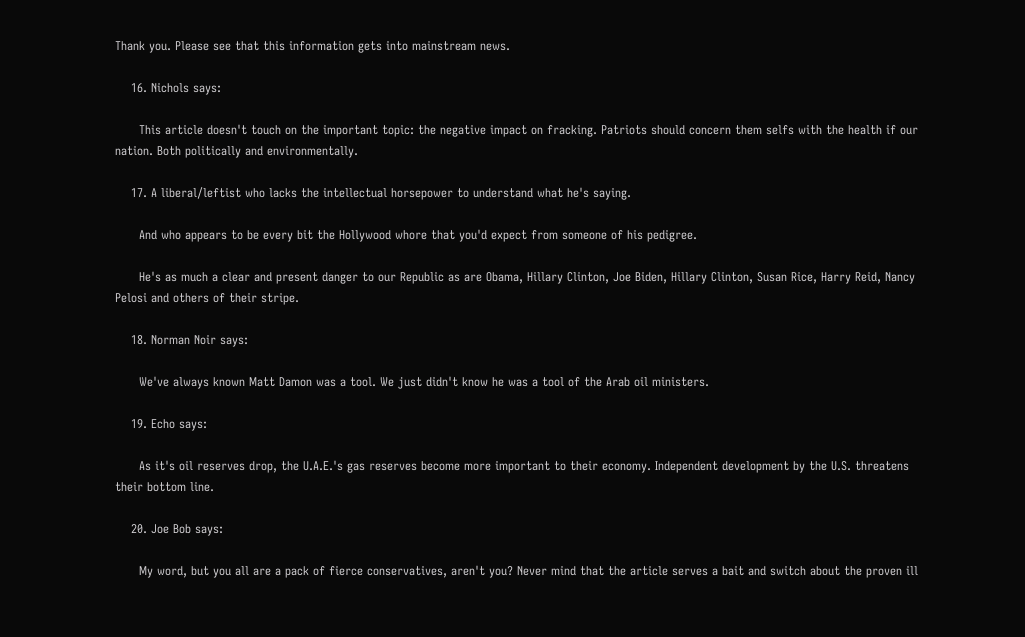Thank you. Please see that this information gets into mainstream news.

    16. Nichols says:

      This article doesn't touch on the important topic: the negative impact on fracking. Patriots should concern them selfs with the health if our nation. Both politically and environmentally.

    17. A liberal/leftist who lacks the intellectual horsepower to understand what he's saying.

      And who appears to be every bit the Hollywood whore that you'd expect from someone of his pedigree.

      He's as much a clear and present danger to our Republic as are Obama, Hillary Clinton, Joe Biden, Hillary Clinton, Susan Rice, Harry Reid, Nancy Pelosi and others of their stripe.

    18. Norman Noir says:

      We've always known Matt Damon was a tool. We just didn't know he was a tool of the Arab oil ministers.

    19. Echo says:

      As it's oil reserves drop, the U.A.E.'s gas reserves become more important to their economy. Independent development by the U.S. threatens their bottom line.

    20. Joe Bob says:

      My word, but you all are a pack of fierce conservatives, aren't you? Never mind that the article serves a bait and switch about the proven ill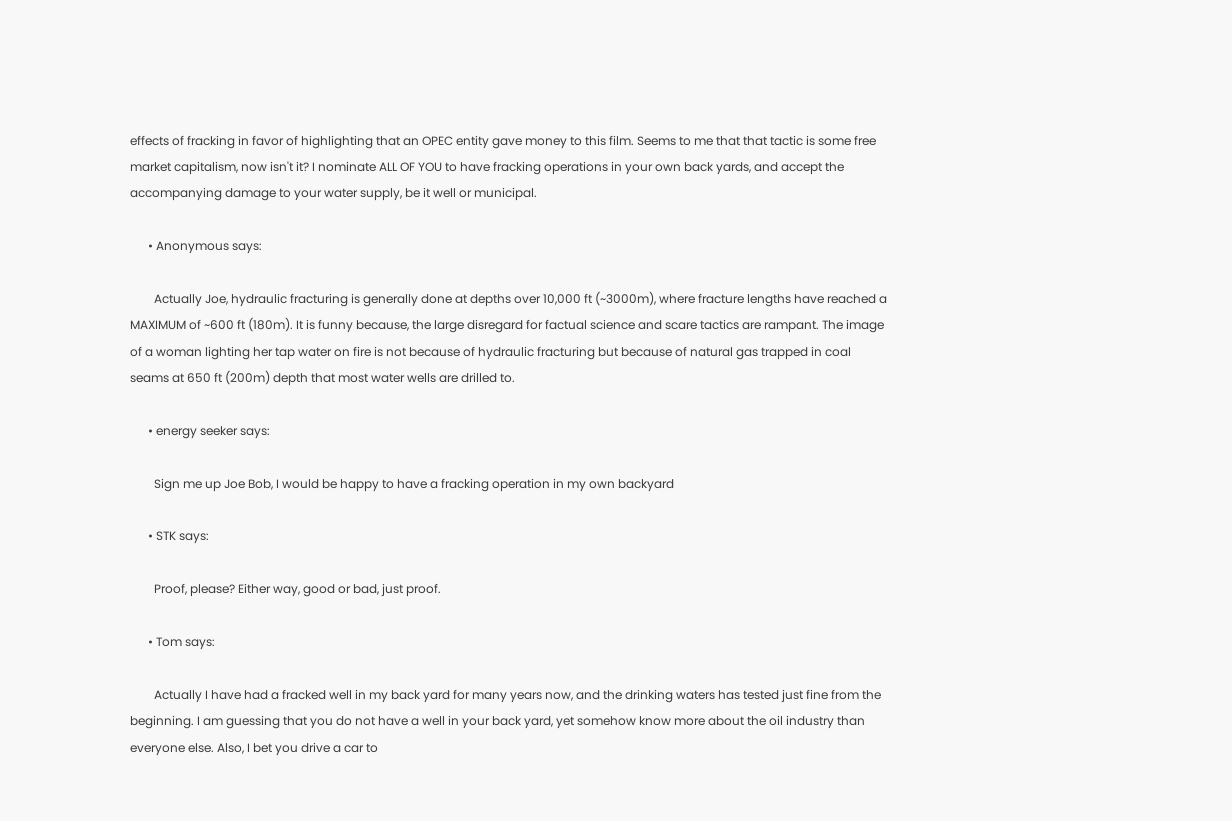effects of fracking in favor of highlighting that an OPEC entity gave money to this film. Seems to me that that tactic is some free market capitalism, now isn't it? I nominate ALL OF YOU to have fracking operations in your own back yards, and accept the accompanying damage to your water supply, be it well or municipal.

      • Anonymous says:

        Actually Joe, hydraulic fracturing is generally done at depths over 10,000 ft (~3000m), where fracture lengths have reached a MAXIMUM of ~600 ft (180m). It is funny because, the large disregard for factual science and scare tactics are rampant. The image of a woman lighting her tap water on fire is not because of hydraulic fracturing but because of natural gas trapped in coal seams at 650 ft (200m) depth that most water wells are drilled to.

      • energy seeker says:

        Sign me up Joe Bob, I would be happy to have a fracking operation in my own backyard

      • STK says:

        Proof, please? Either way, good or bad, just proof.

      • Tom says:

        Actually I have had a fracked well in my back yard for many years now, and the drinking waters has tested just fine from the beginning. I am guessing that you do not have a well in your back yard, yet somehow know more about the oil industry than everyone else. Also, I bet you drive a car to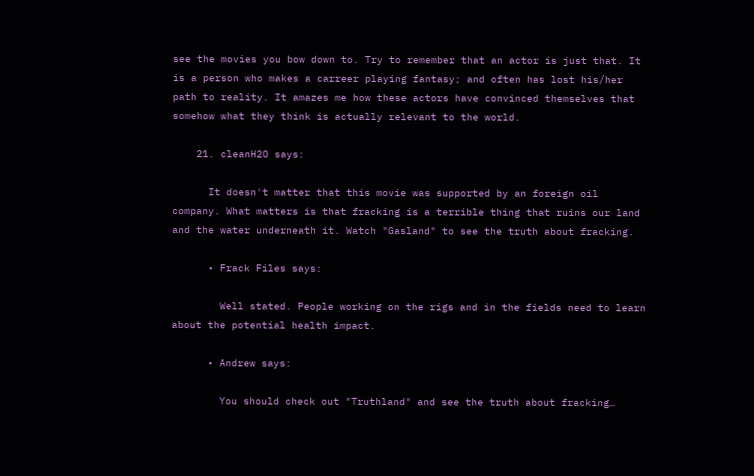see the movies you bow down to. Try to remember that an actor is just that. It is a person who makes a carreer playing fantasy; and often has lost his/her path to reality. It amazes me how these actors have convinced themselves that somehow what they think is actually relevant to the world.

    21. cleanH2O says:

      It doesn't matter that this movie was supported by an foreign oil company. What matters is that fracking is a terrible thing that ruins our land and the water underneath it. Watch "Gasland" to see the truth about fracking.

      • Frack Files says:

        Well stated. People working on the rigs and in the fields need to learn about the potential health impact.

      • Andrew says:

        You should check out "Truthland" and see the truth about fracking…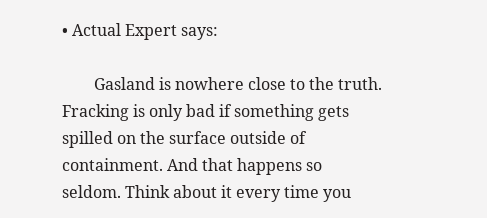• Actual Expert says:

        Gasland is nowhere close to the truth. Fracking is only bad if something gets spilled on the surface outside of containment. And that happens so seldom. Think about it every time you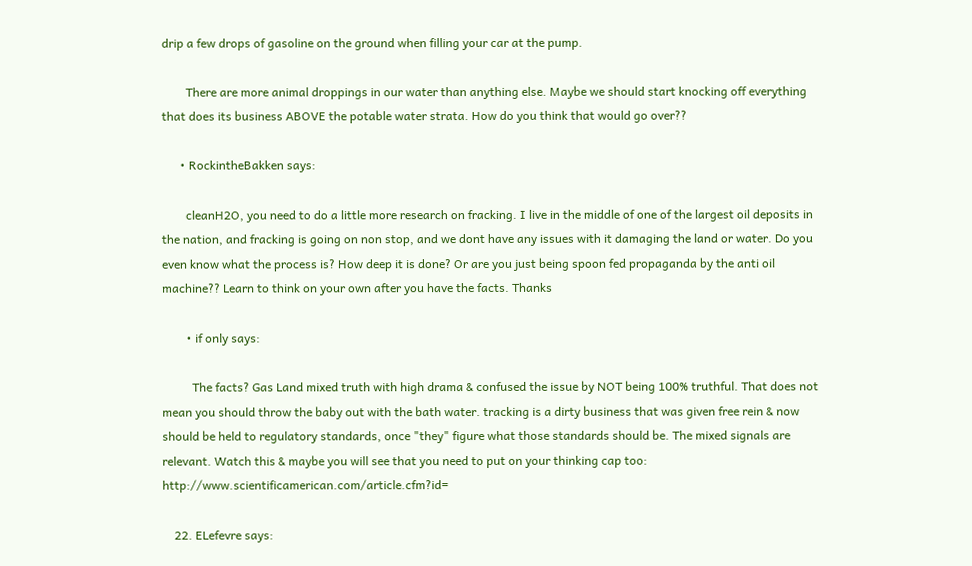drip a few drops of gasoline on the ground when filling your car at the pump.

        There are more animal droppings in our water than anything else. Maybe we should start knocking off everything that does its business ABOVE the potable water strata. How do you think that would go over??

      • RockintheBakken says:

        cleanH2O, you need to do a little more research on fracking. I live in the middle of one of the largest oil deposits in the nation, and fracking is going on non stop, and we dont have any issues with it damaging the land or water. Do you even know what the process is? How deep it is done? Or are you just being spoon fed propaganda by the anti oil machine?? Learn to think on your own after you have the facts. Thanks

        • if only says:

          The facts? Gas Land mixed truth with high drama & confused the issue by NOT being 100% truthful. That does not mean you should throw the baby out with the bath water. tracking is a dirty business that was given free rein & now should be held to regulatory standards, once "they" figure what those standards should be. The mixed signals are relevant. Watch this & maybe you will see that you need to put on your thinking cap too: http://www.scientificamerican.com/article.cfm?id=

    22. ELefevre says: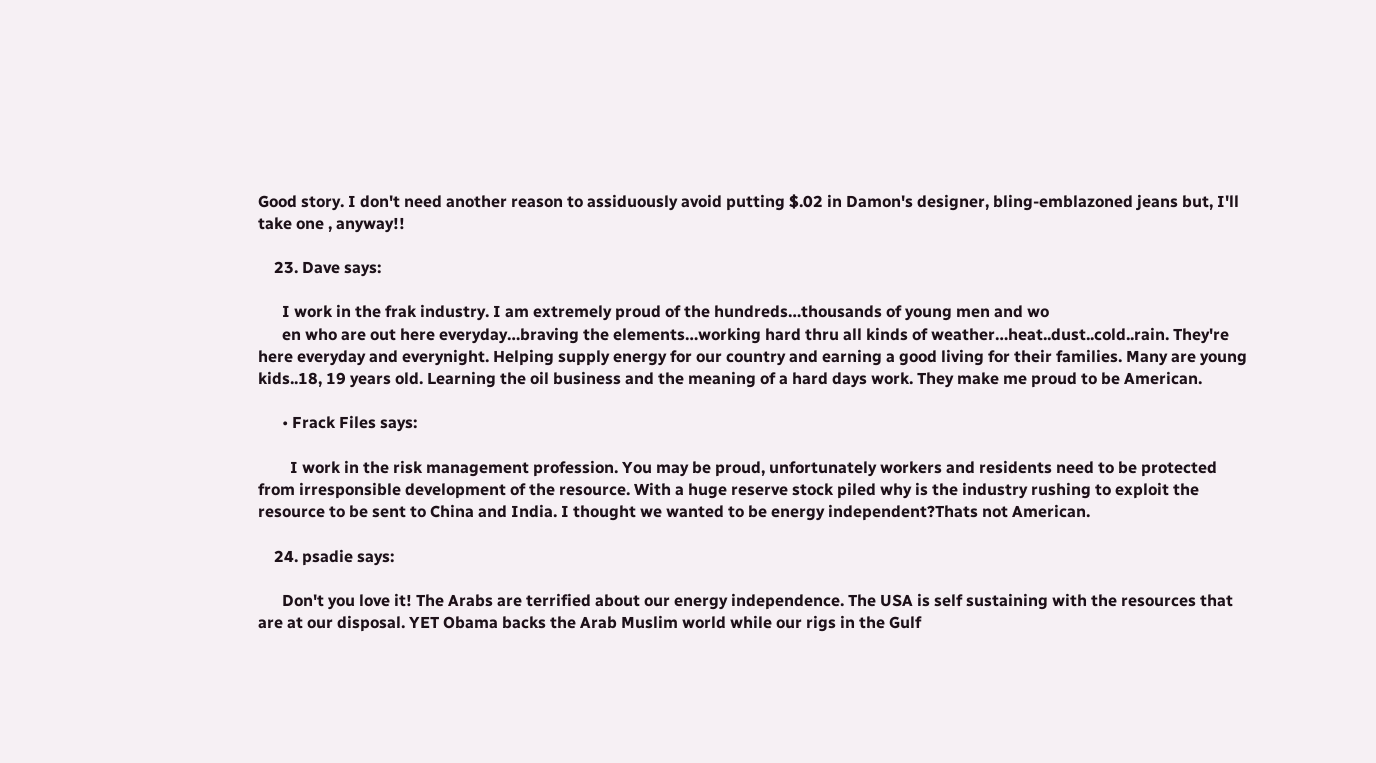Good story. I don't need another reason to assiduously avoid putting $.02 in Damon's designer, bling-emblazoned jeans but, I'll take one , anyway!!

    23. Dave says:

      I work in the frak industry. I am extremely proud of the hundreds…thousands of young men and wo
      en who are out here everyday…braving the elements…working hard thru all kinds of weather…heat..dust..cold..rain. They're here everyday and everynight. Helping supply energy for our country and earning a good living for their families. Many are young kids..18, 19 years old. Learning the oil business and the meaning of a hard days work. They make me proud to be American.

      • Frack Files says:

        I work in the risk management profession. You may be proud, unfortunately workers and residents need to be protected from irresponsible development of the resource. With a huge reserve stock piled why is the industry rushing to exploit the resource to be sent to China and India. I thought we wanted to be energy independent?Thats not American.

    24. psadie says:

      Don't you love it! The Arabs are terrified about our energy independence. The USA is self sustaining with the resources that are at our disposal. YET Obama backs the Arab Muslim world while our rigs in the Gulf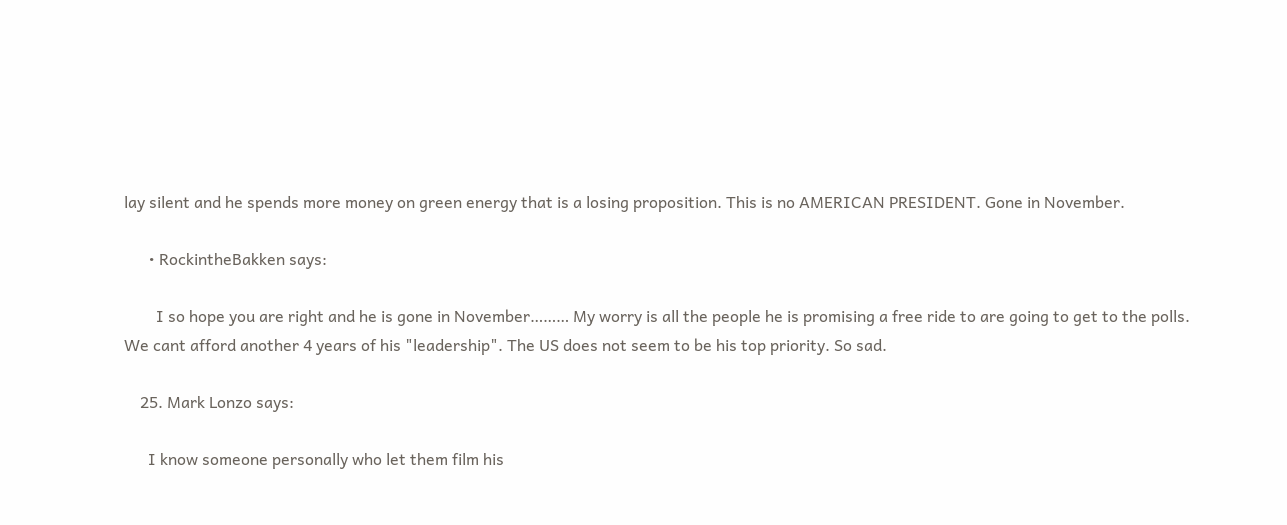lay silent and he spends more money on green energy that is a losing proposition. This is no AMERICAN PRESIDENT. Gone in November.

      • RockintheBakken says:

        I so hope you are right and he is gone in November……… My worry is all the people he is promising a free ride to are going to get to the polls. We cant afford another 4 years of his "leadership". The US does not seem to be his top priority. So sad.

    25. Mark Lonzo says:

      I know someone personally who let them film his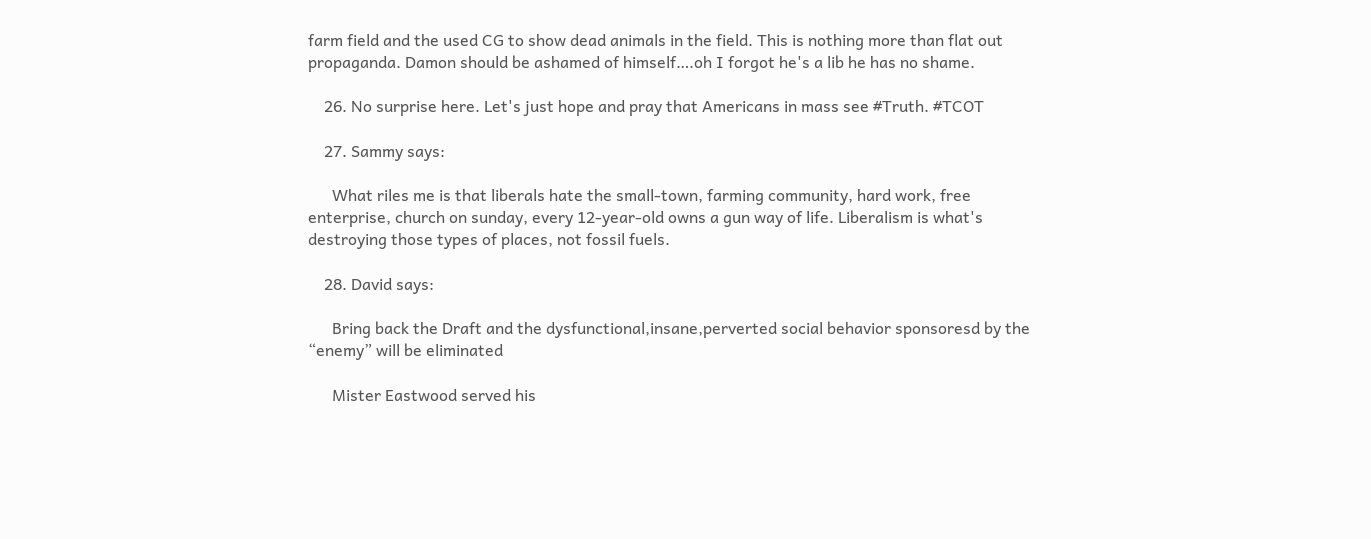farm field and the used CG to show dead animals in the field. This is nothing more than flat out propaganda. Damon should be ashamed of himself….oh I forgot he's a lib he has no shame.

    26. No surprise here. Let's just hope and pray that Americans in mass see #Truth. #TCOT

    27. Sammy says:

      What riles me is that liberals hate the small-town, farming community, hard work, free enterprise, church on sunday, every 12-year-old owns a gun way of life. Liberalism is what's destroying those types of places, not fossil fuels.

    28. David says:

      Bring back the Draft and the dysfunctional,insane,perverted social behavior sponsoresd by the “enemy” will be eliminated

      Mister Eastwood served his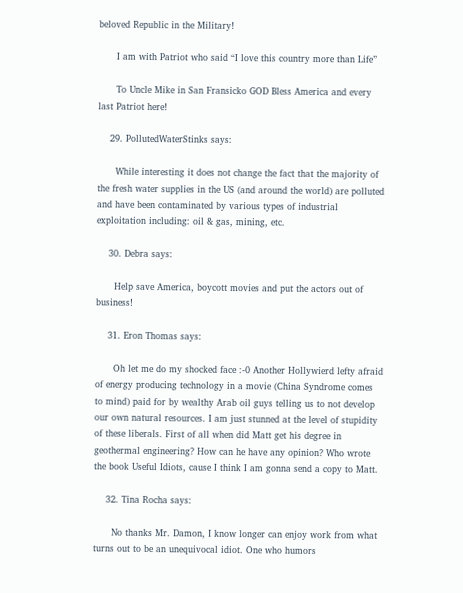beloved Republic in the Military!

      I am with Patriot who said “I love this country more than Life”

      To Uncle Mike in San Fransicko GOD Bless America and every last Patriot here!

    29. PollutedWaterStinks says:

      While interesting it does not change the fact that the majority of the fresh water supplies in the US (and around the world) are polluted and have been contaminated by various types of industrial exploitation including: oil & gas, mining, etc.

    30. Debra says:

      Help save America, boycott movies and put the actors out of business!

    31. Eron Thomas says:

      Oh let me do my shocked face :-0 Another Hollywierd lefty afraid of energy producing technology in a movie (China Syndrome comes to mind) paid for by wealthy Arab oil guys telling us to not develop our own natural resources. I am just stunned at the level of stupidity of these liberals. First of all when did Matt get his degree in geothermal engineering? How can he have any opinion? Who wrote the book Useful Idiots, cause I think I am gonna send a copy to Matt.

    32. Tina Rocha says:

      No thanks Mr. Damon, I know longer can enjoy work from what turns out to be an unequivocal idiot. One who humors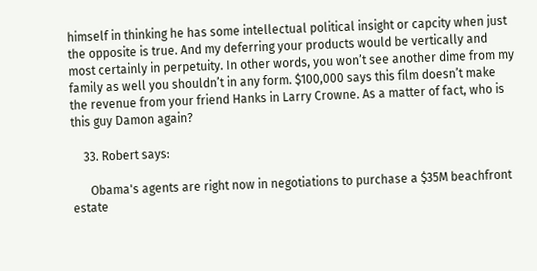himself in thinking he has some intellectual political insight or capcity when just the opposite is true. And my deferring your products would be vertically and most certainly in perpetuity. In other words, you won’t see another dime from my family as well you shouldn’t in any form. $100,000 says this film doesn’t make the revenue from your friend Hanks in Larry Crowne. As a matter of fact, who is this guy Damon again?

    33. Robert says:

      Obama's agents are right now in negotiations to purchase a $35M beachfront estate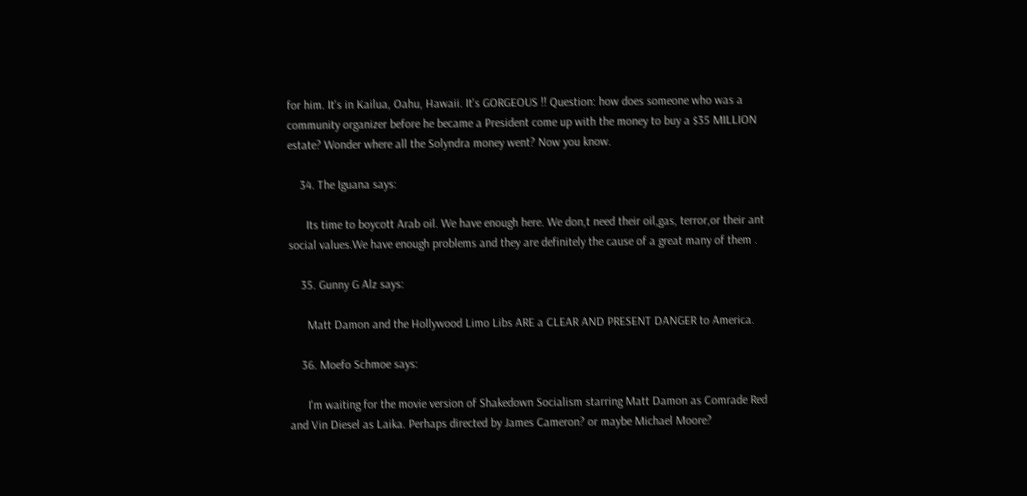for him. It's in Kailua, Oahu, Hawaii. It's GORGEOUS !! Question: how does someone who was a community organizer before he became a President come up with the money to buy a $35 MILLION estate? Wonder where all the Solyndra money went? Now you know.

    34. The Iguana says:

      Its time to boycott Arab oil. We have enough here. We don,t need their oil,gas, terror,or their ant social values.We have enough problems and they are definitely the cause of a great many of them .

    35. Gunny G Alz says:

      Matt Damon and the Hollywood Limo Libs ARE a CLEAR AND PRESENT DANGER to America.

    36. Moefo Schmoe says:

      I'm waiting for the movie version of Shakedown Socialism starring Matt Damon as Comrade Red and Vin Diesel as Laika. Perhaps directed by James Cameron? or maybe Michael Moore?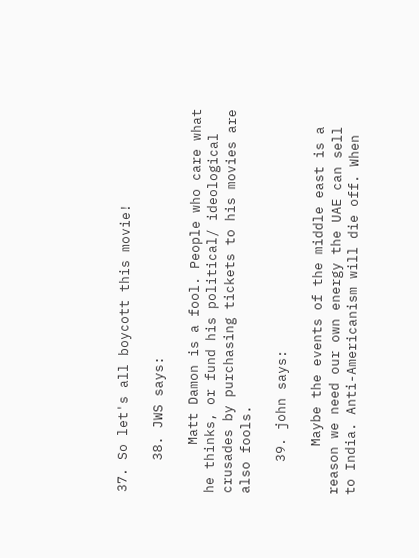37. So let's all boycott this movie!

    38. JWS says:

      Matt Damon is a fool. People who care what he thinks, or fund his political/ ideological crusades by purchasing tickets to his movies are also fools.

    39. john says:

      Maybe the events of the middle east is a reason we need our own energy the UAE can sell to India. Anti-Americanism will die off. When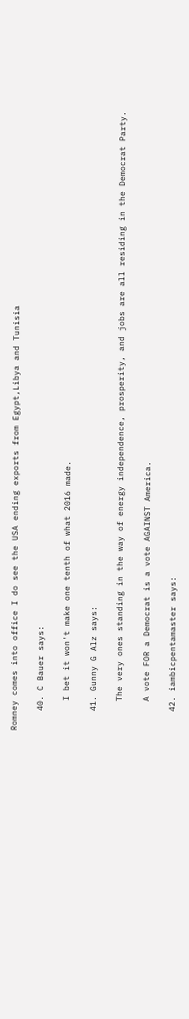Romney comes into office I do see the USA ending exports from Egypt,Libya and Tunisia

    40. C Bauer says:

      I bet it won't make one tenth of what 2016 made.

    41. Gunny G Alz says:

      The very ones standing in the way of energy independence, prosperity, and jobs are all residing in the Democrat Party.

      A vote FOR a Democrat is a vote AGAINST America.

    42. iambicpentamaster says: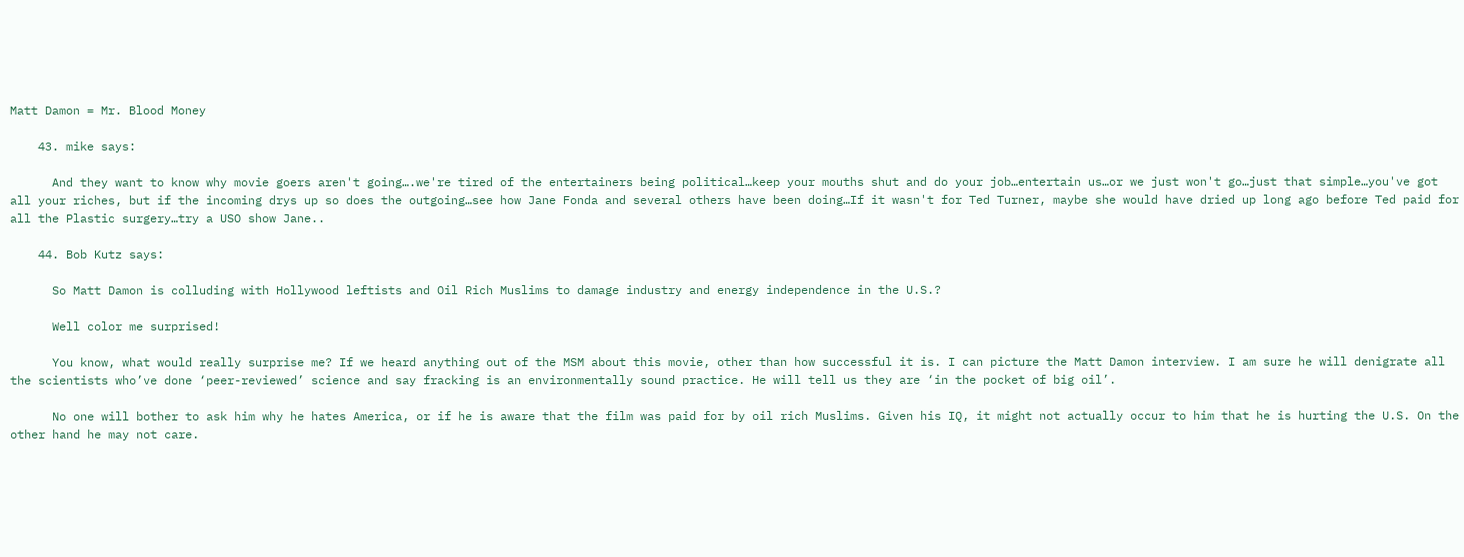Matt Damon = Mr. Blood Money

    43. mike says:

      And they want to know why movie goers aren't going….we're tired of the entertainers being political…keep your mouths shut and do your job…entertain us…or we just won't go…just that simple…you've got all your riches, but if the incoming drys up so does the outgoing…see how Jane Fonda and several others have been doing…If it wasn't for Ted Turner, maybe she would have dried up long ago before Ted paid for all the Plastic surgery…try a USO show Jane..

    44. Bob Kutz says:

      So Matt Damon is colluding with Hollywood leftists and Oil Rich Muslims to damage industry and energy independence in the U.S.?

      Well color me surprised!

      You know, what would really surprise me? If we heard anything out of the MSM about this movie, other than how successful it is. I can picture the Matt Damon interview. I am sure he will denigrate all the scientists who’ve done ‘peer-reviewed’ science and say fracking is an environmentally sound practice. He will tell us they are ‘in the pocket of big oil’.

      No one will bother to ask him why he hates America, or if he is aware that the film was paid for by oil rich Muslims. Given his IQ, it might not actually occur to him that he is hurting the U.S. On the other hand he may not care.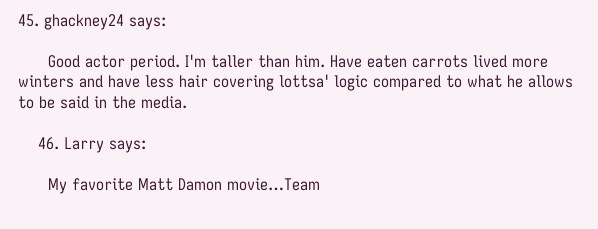45. ghackney24 says:

      Good actor period. I'm taller than him. Have eaten carrots lived more winters and have less hair covering lottsa' logic compared to what he allows to be said in the media.

    46. Larry says:

      My favorite Matt Damon movie…Team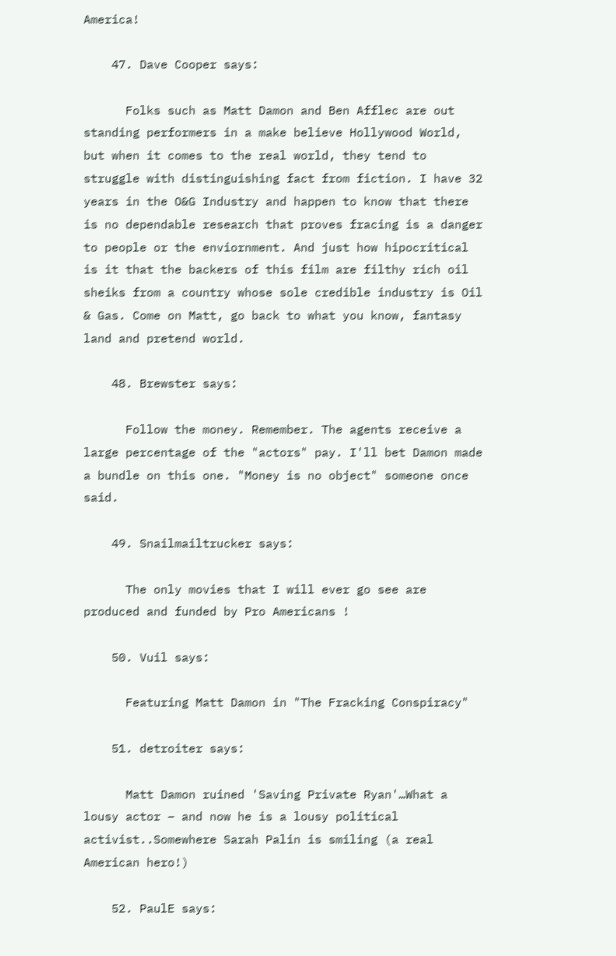America!

    47. Dave Cooper says:

      Folks such as Matt Damon and Ben Afflec are out standing performers in a make believe Hollywood World, but when it comes to the real world, they tend to struggle with distinguishing fact from fiction. I have 32 years in the O&G Industry and happen to know that there is no dependable research that proves fracing is a danger to people or the enviornment. And just how hipocritical is it that the backers of this film are filthy rich oil sheiks from a country whose sole credible industry is Oil & Gas. Come on Matt, go back to what you know, fantasy land and pretend world.

    48. Brewster says:

      Follow the money. Remember. The agents receive a large percentage of the "actors" pay. I'll bet Damon made a bundle on this one. "Money is no object" someone once said.

    49. Snailmailtrucker says:

      The only movies that I will ever go see are produced and funded by Pro Americans !

    50. Vuil says:

      Featuring Matt Damon in "The Fracking Conspiracy"

    51. detroiter says:

      Matt Damon ruined 'Saving Private Ryan'…What a lousy actor – and now he is a lousy political activist..Somewhere Sarah Palin is smiling (a real American hero!)

    52. PaulE says: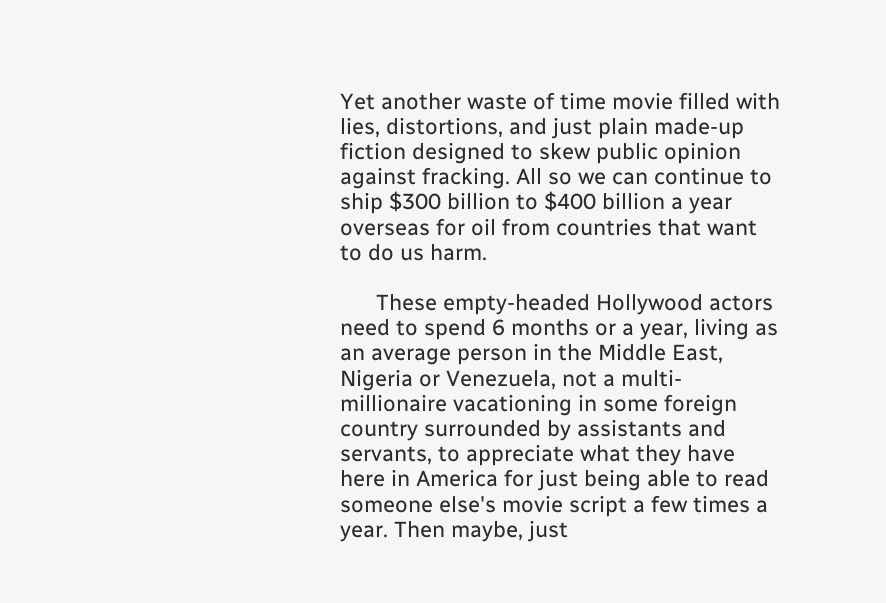Yet another waste of time movie filled with lies, distortions, and just plain made-up fiction designed to skew public opinion against fracking. All so we can continue to ship $300 billion to $400 billion a year overseas for oil from countries that want to do us harm.

      These empty-headed Hollywood actors need to spend 6 months or a year, living as an average person in the Middle East, Nigeria or Venezuela, not a multi-millionaire vacationing in some foreign country surrounded by assistants and servants, to appreciate what they have here in America for just being able to read someone else's movie script a few times a year. Then maybe, just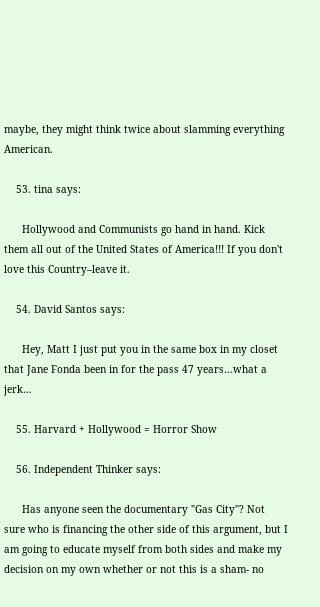maybe, they might think twice about slamming everything American.

    53. tina says:

      Hollywood and Communists go hand in hand. Kick them all out of the United States of America!!! If you don't love this Country–leave it.

    54. David Santos says:

      Hey, Matt I just put you in the same box in my closet that Jane Fonda been in for the pass 47 years…what a jerk…

    55. Harvard + Hollywood = Horror Show

    56. Independent Thinker says:

      Has anyone seen the documentary "Gas City"? Not sure who is financing the other side of this argument, but I am going to educate myself from both sides and make my decision on my own whether or not this is a sham- no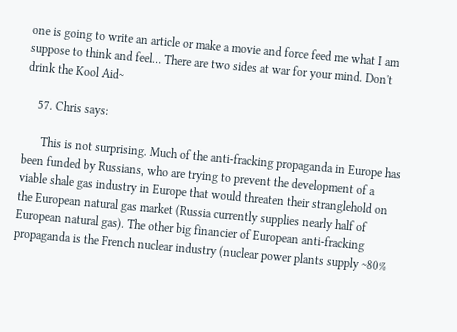one is going to write an article or make a movie and force feed me what I am suppose to think and feel… There are two sides at war for your mind. Don't drink the Kool Aid~

    57. Chris says:

      This is not surprising. Much of the anti-fracking propaganda in Europe has been funded by Russians, who are trying to prevent the development of a viable shale gas industry in Europe that would threaten their stranglehold on the European natural gas market (Russia currently supplies nearly half of European natural gas). The other big financier of European anti-fracking propaganda is the French nuclear industry (nuclear power plants supply ~80%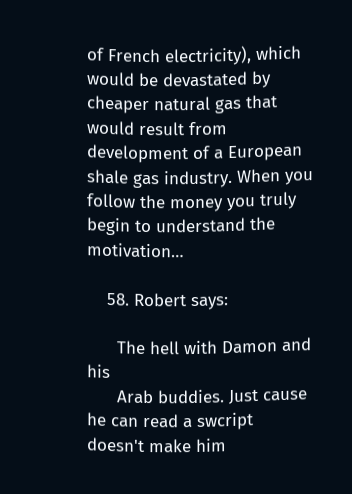of French electricity), which would be devastated by cheaper natural gas that would result from development of a European shale gas industry. When you follow the money you truly begin to understand the motivation…

    58. Robert says:

      The hell with Damon and his
      Arab buddies. Just cause he can read a swcript doesn't make him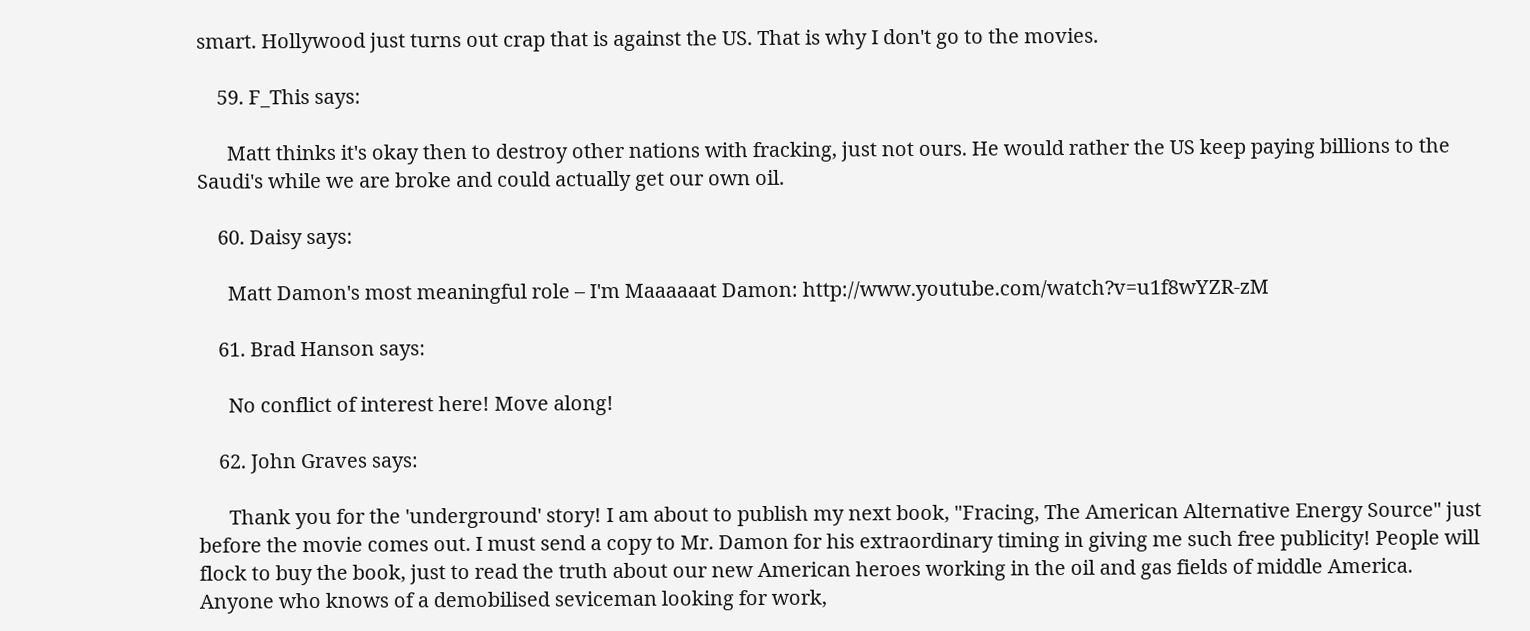smart. Hollywood just turns out crap that is against the US. That is why I don't go to the movies.

    59. F_This says:

      Matt thinks it's okay then to destroy other nations with fracking, just not ours. He would rather the US keep paying billions to the Saudi's while we are broke and could actually get our own oil.

    60. Daisy says:

      Matt Damon's most meaningful role – I'm Maaaaaat Damon: http://www.youtube.com/watch?v=u1f8wYZR-zM

    61. Brad Hanson says:

      No conflict of interest here! Move along!

    62. John Graves says:

      Thank you for the 'underground' story! I am about to publish my next book, "Fracing, The American Alternative Energy Source" just before the movie comes out. I must send a copy to Mr. Damon for his extraordinary timing in giving me such free publicity! People will flock to buy the book, just to read the truth about our new American heroes working in the oil and gas fields of middle America. Anyone who knows of a demobilised seviceman looking for work,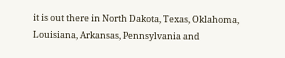it is out there in North Dakota, Texas, Oklahoma, Louisiana, Arkansas, Pennsylvania and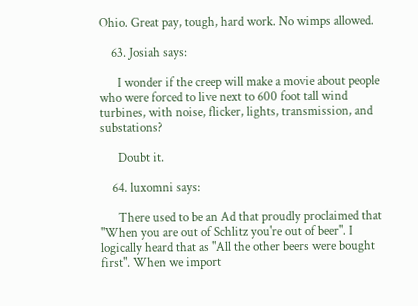Ohio. Great pay, tough, hard work. No wimps allowed.

    63. Josiah says:

      I wonder if the creep will make a movie about people who were forced to live next to 600 foot tall wind turbines, with noise, flicker, lights, transmission, and substations?

      Doubt it.

    64. luxomni says:

      There used to be an Ad that proudly proclaimed that "When you are out of Schlitz you're out of beer". I logically heard that as "All the other beers were bought first". When we import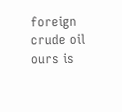foreign crude oil ours is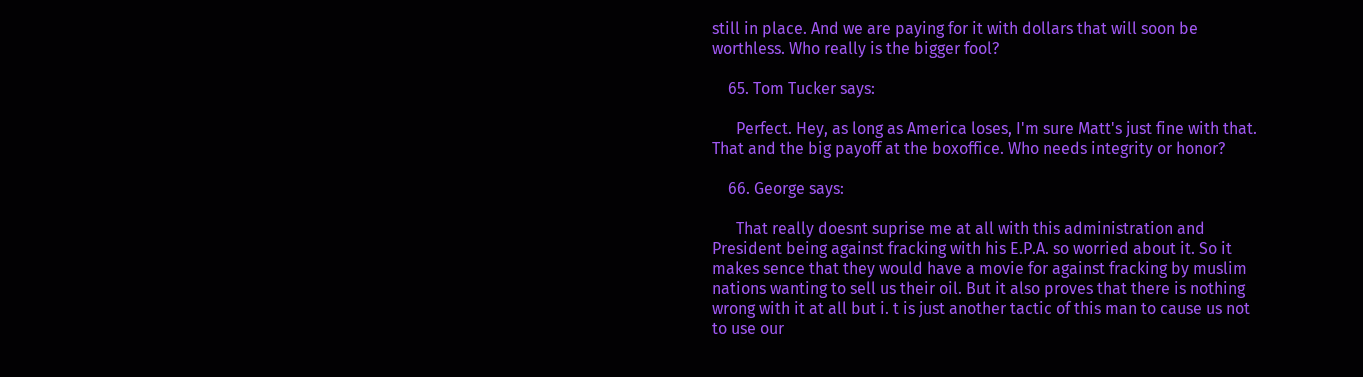still in place. And we are paying for it with dollars that will soon be worthless. Who really is the bigger fool?

    65. Tom Tucker says:

      Perfect. Hey, as long as America loses, I'm sure Matt's just fine with that. That and the big payoff at the boxoffice. Who needs integrity or honor?

    66. George says:

      That really doesnt suprise me at all with this administration and President being against fracking with his E.P.A. so worried about it. So it makes sence that they would have a movie for against fracking by muslim nations wanting to sell us their oil. But it also proves that there is nothing wrong with it at all but i. t is just another tactic of this man to cause us not to use our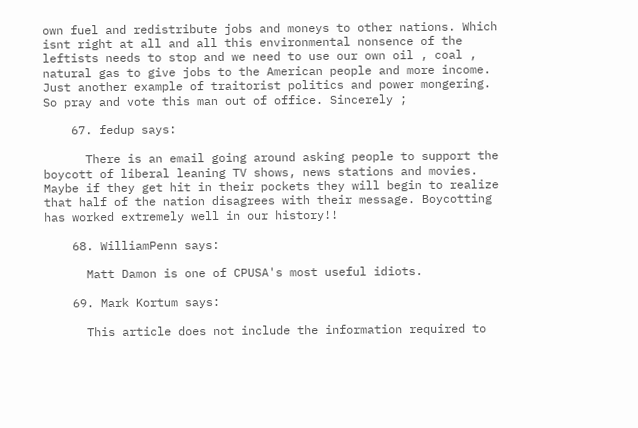own fuel and redistribute jobs and moneys to other nations. Which isnt right at all and all this environmental nonsence of the leftists needs to stop and we need to use our own oil , coal , natural gas to give jobs to the American people and more income. Just another example of traitorist politics and power mongering. So pray and vote this man out of office. Sincerely ;

    67. fedup says:

      There is an email going around asking people to support the boycott of liberal leaning TV shows, news stations and movies. Maybe if they get hit in their pockets they will begin to realize that half of the nation disagrees with their message. Boycotting has worked extremely well in our history!!

    68. WilliamPenn says:

      Matt Damon is one of CPUSA's most useful idiots.

    69. Mark Kortum says:

      This article does not include the information required to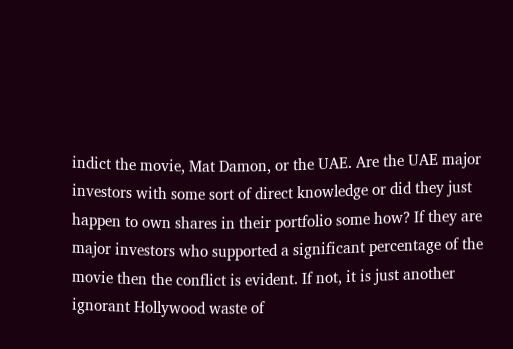indict the movie, Mat Damon, or the UAE. Are the UAE major investors with some sort of direct knowledge or did they just happen to own shares in their portfolio some how? If they are major investors who supported a significant percentage of the movie then the conflict is evident. If not, it is just another ignorant Hollywood waste of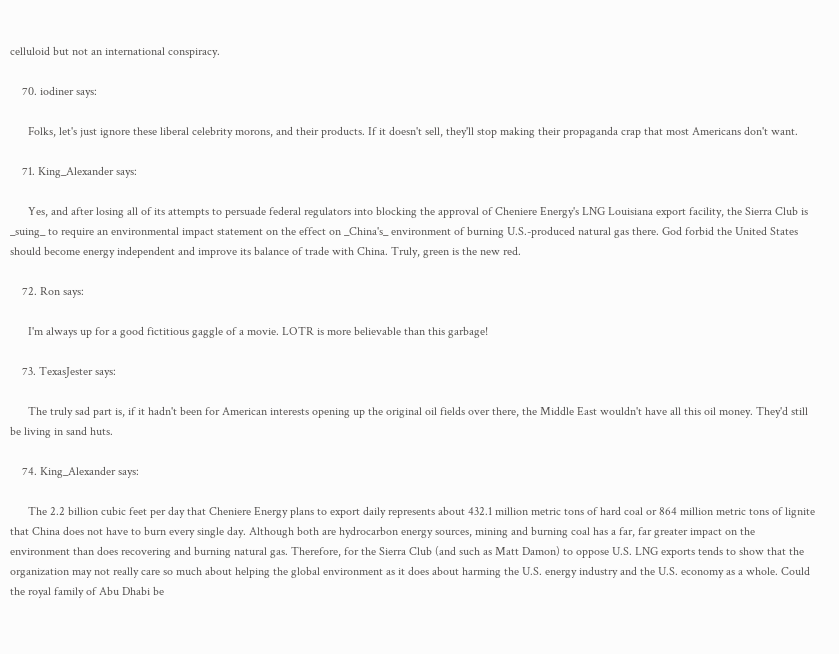celluloid but not an international conspiracy.

    70. iodiner says:

      Folks, let's just ignore these liberal celebrity morons, and their products. If it doesn't sell, they'll stop making their propaganda crap that most Americans don't want.

    71. King_Alexander says:

      Yes, and after losing all of its attempts to persuade federal regulators into blocking the approval of Cheniere Energy's LNG Louisiana export facility, the Sierra Club is _suing_ to require an environmental impact statement on the effect on _China's_ environment of burning U.S.-produced natural gas there. God forbid the United States should become energy independent and improve its balance of trade with China. Truly, green is the new red.

    72. Ron says:

      I'm always up for a good fictitious gaggle of a movie. LOTR is more believable than this garbage!

    73. TexasJester says:

      The truly sad part is, if it hadn't been for American interests opening up the original oil fields over there, the Middle East wouldn't have all this oil money. They'd still be living in sand huts.

    74. King_Alexander says:

      The 2.2 billion cubic feet per day that Cheniere Energy plans to export daily represents about 432.1 million metric tons of hard coal or 864 million metric tons of lignite that China does not have to burn every single day. Although both are hydrocarbon energy sources, mining and burning coal has a far, far greater impact on the environment than does recovering and burning natural gas. Therefore, for the Sierra Club (and such as Matt Damon) to oppose U.S. LNG exports tends to show that the organization may not really care so much about helping the global environment as it does about harming the U.S. energy industry and the U.S. economy as a whole. Could the royal family of Abu Dhabi be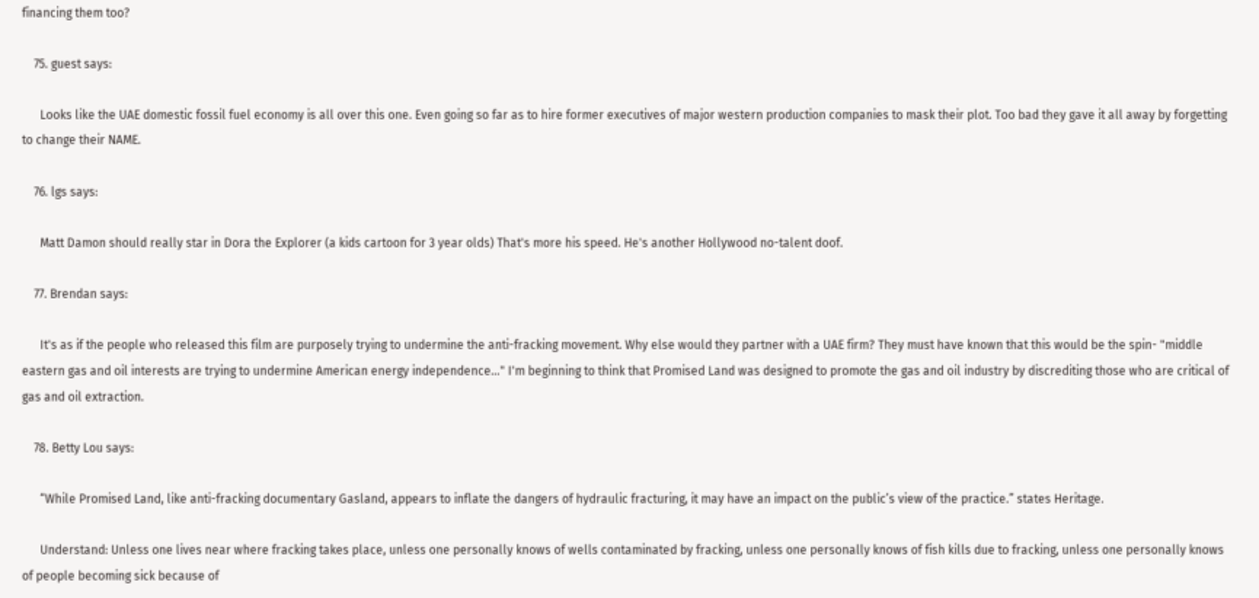financing them too?

    75. guest says:

      Looks like the UAE domestic fossil fuel economy is all over this one. Even going so far as to hire former executives of major western production companies to mask their plot. Too bad they gave it all away by forgetting to change their NAME.

    76. lgs says:

      Matt Damon should really star in Dora the Explorer (a kids cartoon for 3 year olds) That's more his speed. He's another Hollywood no-talent doof.

    77. Brendan says:

      It's as if the people who released this film are purposely trying to undermine the anti-fracking movement. Why else would they partner with a UAE firm? They must have known that this would be the spin- "middle eastern gas and oil interests are trying to undermine American energy independence…" I'm beginning to think that Promised Land was designed to promote the gas and oil industry by discrediting those who are critical of gas and oil extraction.

    78. Betty Lou says:

      “While Promised Land, like anti-fracking documentary Gasland, appears to inflate the dangers of hydraulic fracturing, it may have an impact on the public’s view of the practice.” states Heritage.

      Understand: Unless one lives near where fracking takes place, unless one personally knows of wells contaminated by fracking, unless one personally knows of fish kills due to fracking, unless one personally knows of people becoming sick because of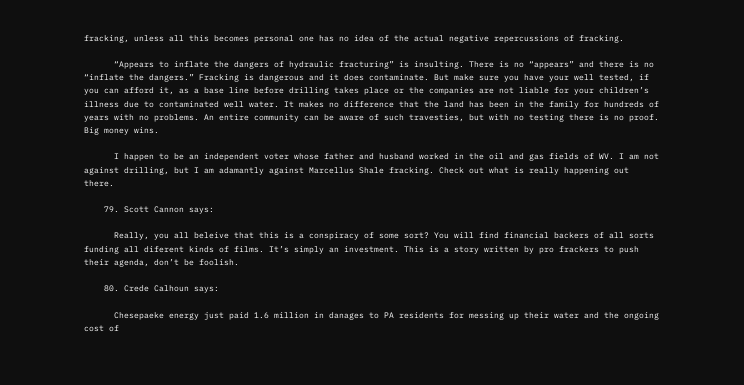fracking, unless all this becomes personal one has no idea of the actual negative repercussions of fracking.

      “Appears to inflate the dangers of hydraulic fracturing” is insulting. There is no “appears” and there is no “inflate the dangers.” Fracking is dangerous and it does contaminate. But make sure you have your well tested, if you can afford it, as a base line before drilling takes place or the companies are not liable for your children’s illness due to contaminated well water. It makes no difference that the land has been in the family for hundreds of years with no problems. An entire community can be aware of such travesties, but with no testing there is no proof. Big money wins.

      I happen to be an independent voter whose father and husband worked in the oil and gas fields of WV. I am not against drilling, but I am adamantly against Marcellus Shale fracking. Check out what is really happening out there.

    79. Scott Cannon says:

      Really, you all beleive that this is a conspiracy of some sort? You will find financial backers of all sorts funding all diferent kinds of films. It’s simply an investment. This is a story written by pro frackers to push their agenda, don’t be foolish.

    80. Crede Calhoun says:

      Chesepaeke energy just paid 1.6 million in danages to PA residents for messing up their water and the ongoing cost of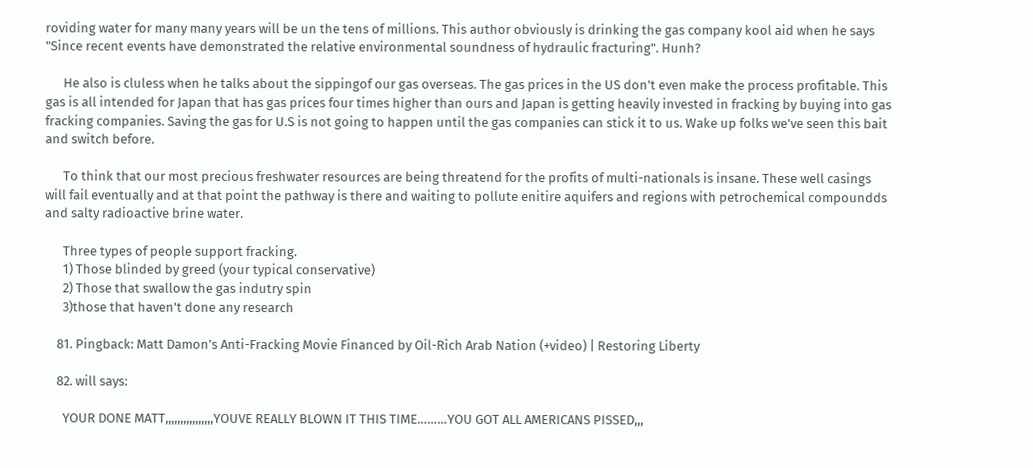roviding water for many many years will be un the tens of millions. This author obviously is drinking the gas company kool aid when he says "Since recent events have demonstrated the relative environmental soundness of hydraulic fracturing". Hunh?

      He also is cluless when he talks about the sippingof our gas overseas. The gas prices in the US don't even make the process profitable. This gas is all intended for Japan that has gas prices four times higher than ours and Japan is getting heavily invested in fracking by buying into gas fracking companies. Saving the gas for U.S is not going to happen until the gas companies can stick it to us. Wake up folks we've seen this bait and switch before.

      To think that our most precious freshwater resources are being threatend for the profits of multi-nationals is insane. These well casings will fail eventually and at that point the pathway is there and waiting to pollute enitire aquifers and regions with petrochemical compoundds and salty radioactive brine water.

      Three types of people support fracking.
      1) Those blinded by greed (your typical conservative)
      2) Those that swallow the gas indutry spin
      3)those that haven't done any research

    81. Pingback: Matt Damon’s Anti-Fracking Movie Financed by Oil-Rich Arab Nation (+video) | Restoring Liberty

    82. will says:

      YOUR DONE MATT,,,,,,,,,,,,,,,,YOUVE REALLY BLOWN IT THIS TIME………YOU GOT ALL AMERICANS PISSED,,,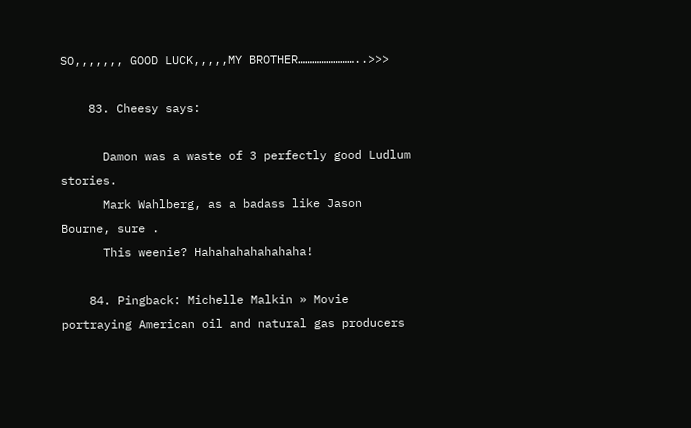SO,,,,,,, GOOD LUCK,,,,,MY BROTHER……………………..>>>

    83. Cheesy says:

      Damon was a waste of 3 perfectly good Ludlum stories.
      Mark Wahlberg, as a badass like Jason Bourne, sure .
      This weenie? Hahahahahahahaha!

    84. Pingback: Michelle Malkin » Movie portraying American oil and natural gas producers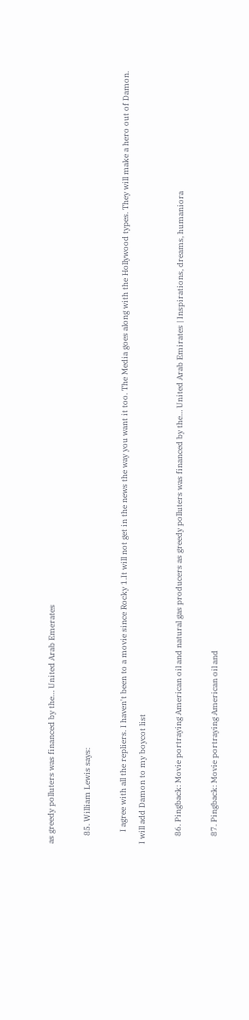as greedy polluters was financed by the… United Arab Emerates

    85. William Lewis says:

      I agree with all the repliers. I haven't been to a movie since Rocky 1.It will not get in the news the way you want it too. The Media goes along with the Hollywood types. They will make a hero out of Damon. I will add Damon to my boycot list

    86. Pingback: Movie portraying American oil and natural gas producers as greedy polluters was financed by the… United Arab Emirates | Inspirations, dreams, humaniora

    87. Pingback: Movie portraying American oil and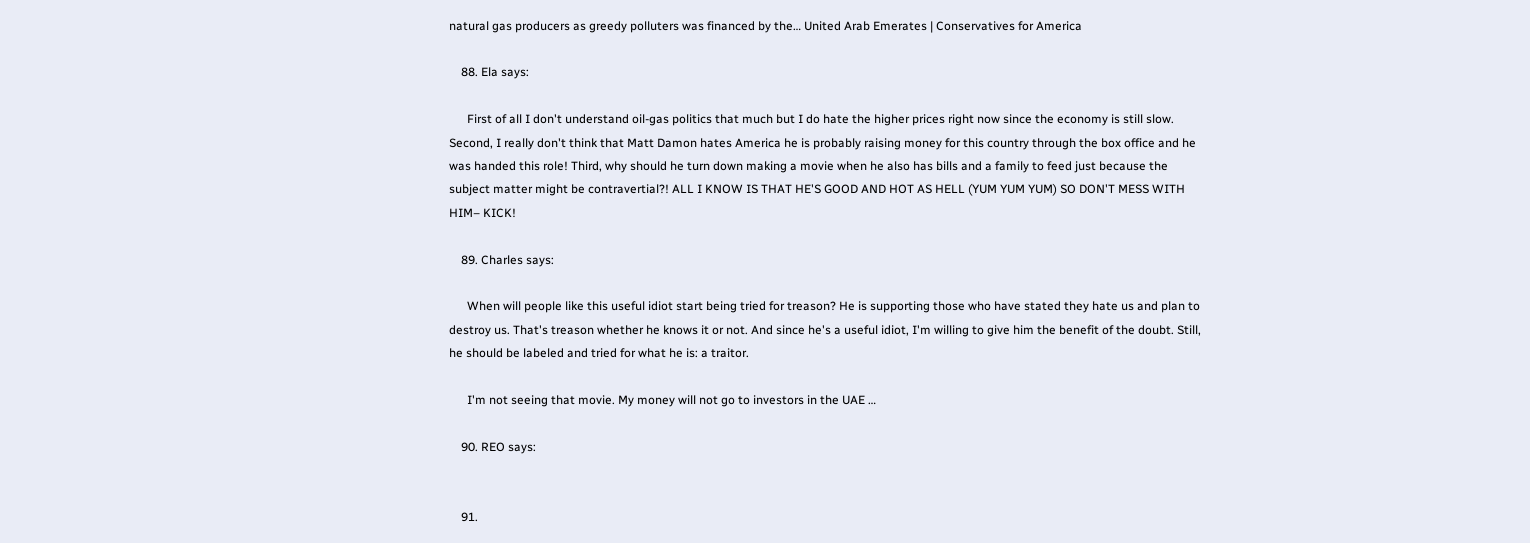natural gas producers as greedy polluters was financed by the… United Arab Emerates | Conservatives for America

    88. Ela says:

      First of all I don't understand oil-gas politics that much but I do hate the higher prices right now since the economy is still slow. Second, I really don't think that Matt Damon hates America he is probably raising money for this country through the box office and he was handed this role! Third, why should he turn down making a movie when he also has bills and a family to feed just because the subject matter might be contravertial?! ALL I KNOW IS THAT HE'S GOOD AND HOT AS HELL (YUM YUM YUM) SO DON'T MESS WITH HIM– KICK!

    89. Charles says:

      When will people like this useful idiot start being tried for treason? He is supporting those who have stated they hate us and plan to destroy us. That's treason whether he knows it or not. And since he's a useful idiot, I'm willing to give him the benefit of the doubt. Still, he should be labeled and tried for what he is: a traitor.

      I'm not seeing that movie. My money will not go to investors in the UAE …

    90. REO says:


    91.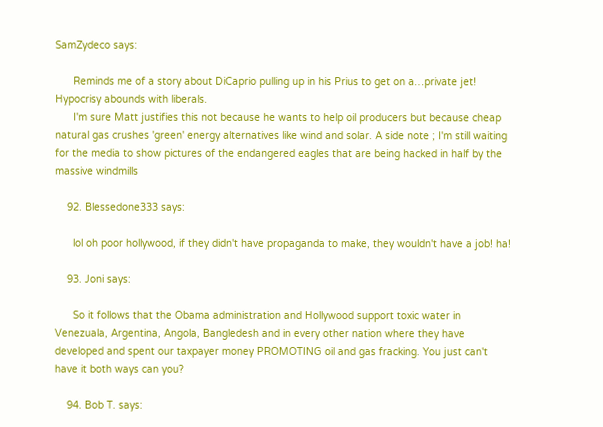SamZydeco says:

      Reminds me of a story about DiCaprio pulling up in his Prius to get on a…private jet! Hypocrisy abounds with liberals.
      I'm sure Matt justifies this not because he wants to help oil producers but because cheap natural gas crushes 'green' energy alternatives like wind and solar. A side note ; I'm still waiting for the media to show pictures of the endangered eagles that are being hacked in half by the massive windmills

    92. Blessedone333 says:

      lol oh poor hollywood, if they didn't have propaganda to make, they wouldn't have a job! ha!

    93. Joni says:

      So it follows that the Obama administration and Hollywood support toxic water in Venezuala, Argentina, Angola, Bangledesh and in every other nation where they have developed and spent our taxpayer money PROMOTING oil and gas fracking. You just can't have it both ways can you?

    94. Bob T. says: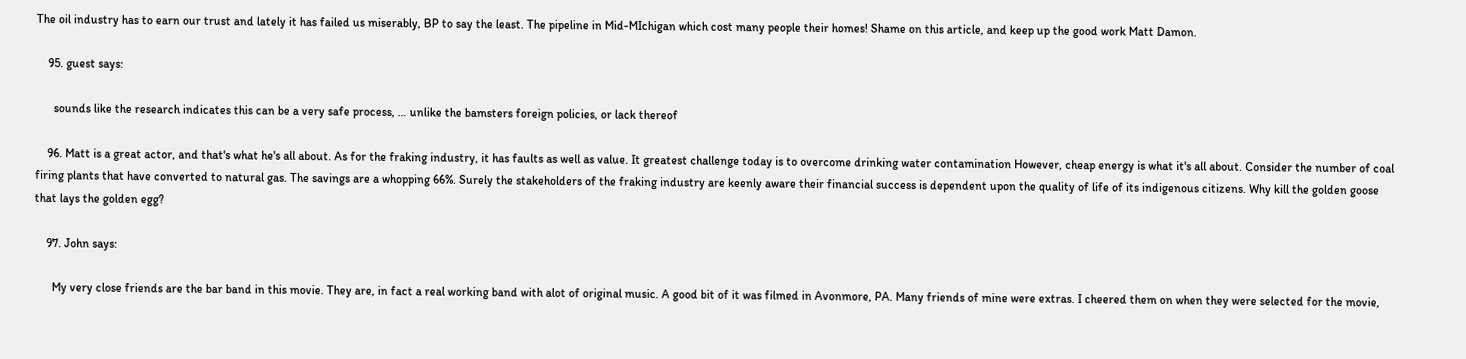The oil industry has to earn our trust and lately it has failed us miserably, BP to say the least. The pipeline in Mid-MIchigan which cost many people their homes! Shame on this article, and keep up the good work Matt Damon.

    95. guest says:

      sounds like the research indicates this can be a very safe process, … unlike the bamsters foreign policies, or lack thereof

    96. Matt is a great actor, and that's what he's all about. As for the fraking industry, it has faults as well as value. It greatest challenge today is to overcome drinking water contamination However, cheap energy is what it's all about. Consider the number of coal firing plants that have converted to natural gas. The savings are a whopping 66%. Surely the stakeholders of the fraking industry are keenly aware their financial success is dependent upon the quality of life of its indigenous citizens. Why kill the golden goose that lays the golden egg?

    97. John says:

      My very close friends are the bar band in this movie. They are, in fact a real working band with alot of original music. A good bit of it was filmed in Avonmore, PA. Many friends of mine were extras. I cheered them on when they were selected for the movie,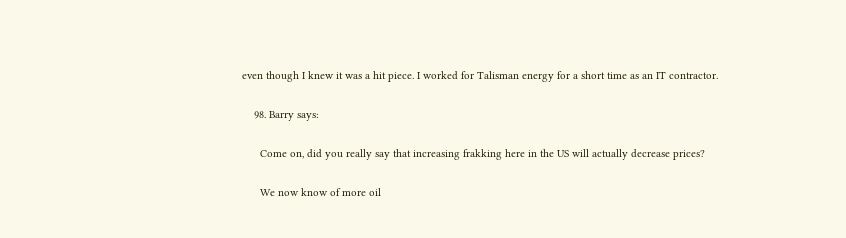even though I knew it was a hit piece. I worked for Talisman energy for a short time as an IT contractor.

    98. Barry says:

      Come on, did you really say that increasing frakking here in the US will actually decrease prices?

      We now know of more oil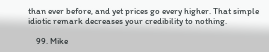than ever before, and yet prices go every higher. That simple idiotic remark decreases your credibility to nothing.

    99. Mike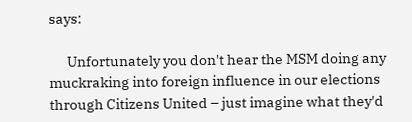says:

      Unfortunately you don't hear the MSM doing any muckraking into foreign influence in our elections through Citizens United – just imagine what they'd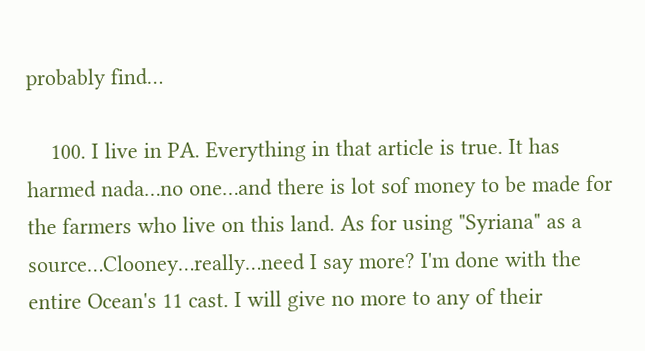probably find…

    100. I live in PA. Everything in that article is true. It has harmed nada…no one…and there is lot sof money to be made for the farmers who live on this land. As for using "Syriana" as a source…Clooney…really…need I say more? I'm done with the entire Ocean's 11 cast. I will give no more to any of their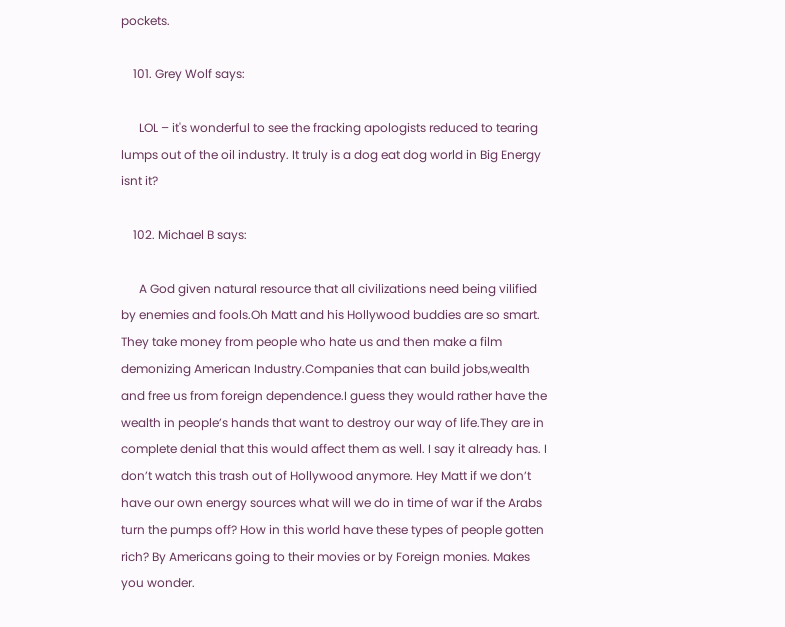pockets.

    101. Grey Wolf says:

      LOL – it's wonderful to see the fracking apologists reduced to tearing lumps out of the oil industry. It truly is a dog eat dog world in Big Energy isnt it?

    102. Michael B says:

      A God given natural resource that all civilizations need being vilified by enemies and fools.Oh Matt and his Hollywood buddies are so smart. They take money from people who hate us and then make a film demonizing American Industry.Companies that can build jobs,wealth and free us from foreign dependence.I guess they would rather have the wealth in people’s hands that want to destroy our way of life.They are in complete denial that this would affect them as well. I say it already has. I don’t watch this trash out of Hollywood anymore. Hey Matt if we don’t have our own energy sources what will we do in time of war if the Arabs turn the pumps off? How in this world have these types of people gotten rich? By Americans going to their movies or by Foreign monies. Makes you wonder.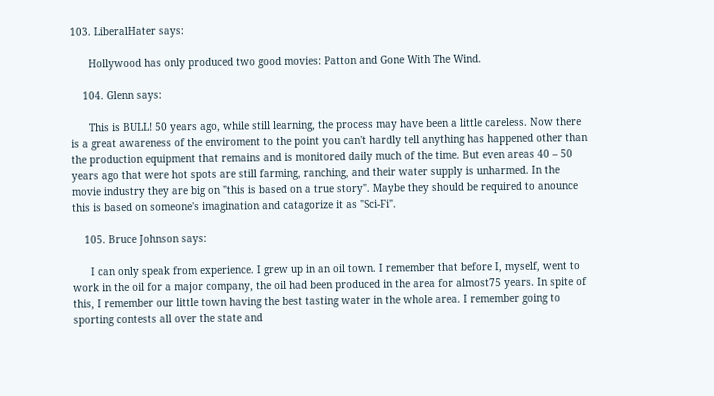103. LiberalHater says:

      Hollywood has only produced two good movies: Patton and Gone With The Wind.

    104. Glenn says:

      This is BULL! 50 years ago, while still learning, the process may have been a little careless. Now there is a great awareness of the enviroment to the point you can't hardly tell anything has happened other than the production equipment that remains and is monitored daily much of the time. But even areas 40 – 50 years ago that were hot spots are still farming, ranching, and their water supply is unharmed. In the movie industry they are big on "this is based on a true story". Maybe they should be required to anounce this is based on someone's imagination and catagorize it as "Sci-Fi".

    105. Bruce Johnson says:

      I can only speak from experience. I grew up in an oil town. I remember that before I, myself, went to work in the oil for a major company, the oil had been produced in the area for almost75 years. In spite of this, I remember our little town having the best tasting water in the whole area. I remember going to sporting contests all over the state and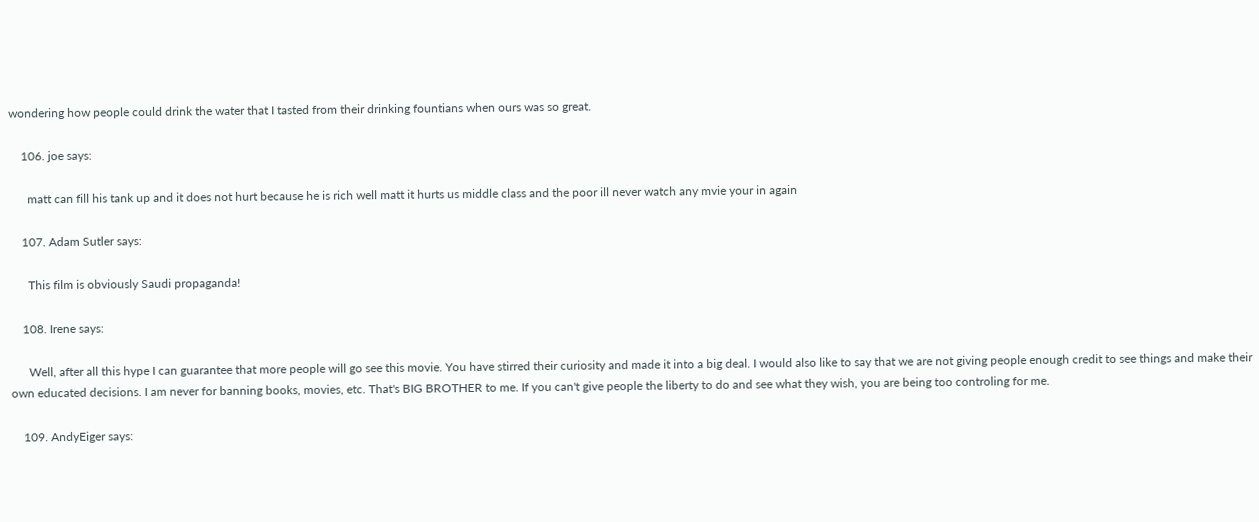wondering how people could drink the water that I tasted from their drinking fountians when ours was so great.

    106. joe says:

      matt can fill his tank up and it does not hurt because he is rich well matt it hurts us middle class and the poor ill never watch any mvie your in again

    107. Adam Sutler says:

      This film is obviously Saudi propaganda!

    108. Irene says:

      Well, after all this hype I can guarantee that more people will go see this movie. You have stirred their curiosity and made it into a big deal. I would also like to say that we are not giving people enough credit to see things and make their own educated decisions. I am never for banning books, movies, etc. That's BIG BROTHER to me. If you can't give people the liberty to do and see what they wish, you are being too controling for me.

    109. AndyEiger says: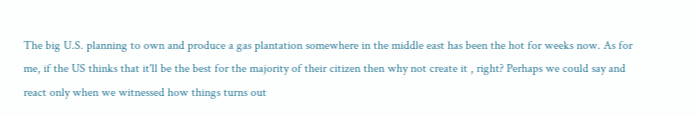The big U.S. planning to own and produce a gas plantation somewhere in the middle east has been the hot for weeks now. As for me, if the US thinks that it'll be the best for the majority of their citizen then why not create it , right? Perhaps we could say and react only when we witnessed how things turns out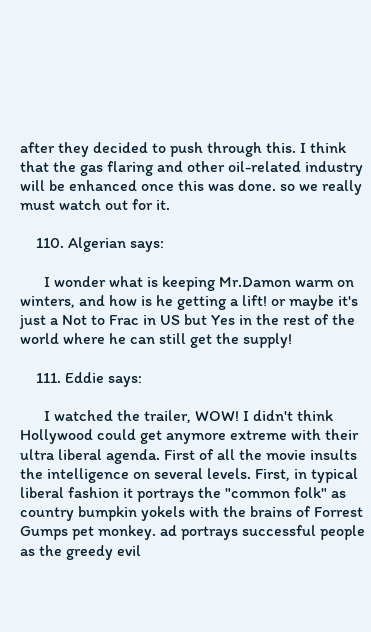after they decided to push through this. I think that the gas flaring and other oil-related industry will be enhanced once this was done. so we really must watch out for it.

    110. Algerian says:

      I wonder what is keeping Mr.Damon warm on winters, and how is he getting a lift! or maybe it's just a Not to Frac in US but Yes in the rest of the world where he can still get the supply!

    111. Eddie says:

      I watched the trailer, WOW! I didn't think Hollywood could get anymore extreme with their ultra liberal agenda. First of all the movie insults the intelligence on several levels. First, in typical liberal fashion it portrays the "common folk" as country bumpkin yokels with the brains of Forrest Gumps pet monkey. ad portrays successful people as the greedy evil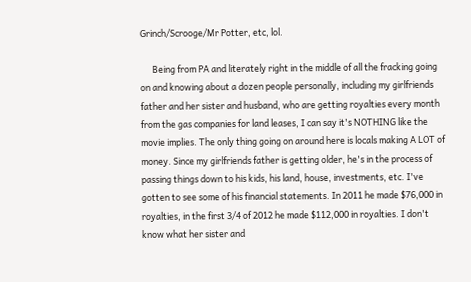Grinch/Scrooge/Mr Potter, etc, lol.

      Being from PA and literately right in the middle of all the fracking going on and knowing about a dozen people personally, including my girlfriends father and her sister and husband, who are getting royalties every month from the gas companies for land leases, I can say it's NOTHING like the movie implies. The only thing going on around here is locals making A LOT of money. Since my girlfriends father is getting older, he's in the process of passing things down to his kids, his land, house, investments, etc. I've gotten to see some of his financial statements. In 2011 he made $76,000 in royalties, in the first 3/4 of 2012 he made $112,000 in royalties. I don't know what her sister and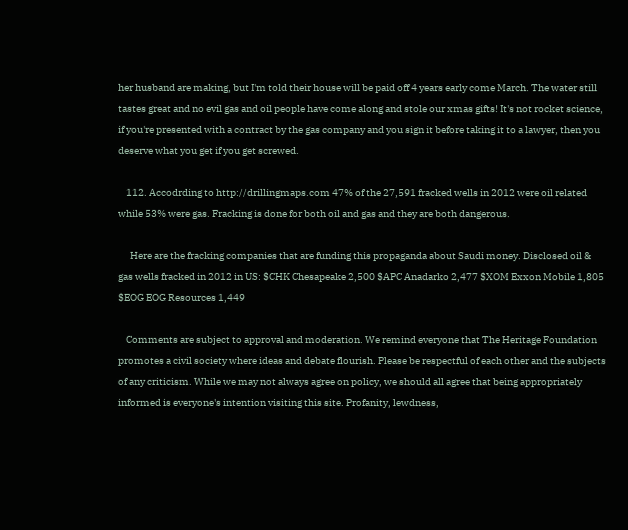her husband are making, but I'm told their house will be paid off 4 years early come March. The water still tastes great and no evil gas and oil people have come along and stole our xmas gifts! It's not rocket science, if you're presented with a contract by the gas company and you sign it before taking it to a lawyer, then you deserve what you get if you get screwed.

    112. Accodrding to http://drillingmaps.com 47% of the 27,591 fracked wells in 2012 were oil related while 53% were gas. Fracking is done for both oil and gas and they are both dangerous.

      Here are the fracking companies that are funding this propaganda about Saudi money. Disclosed oil & gas wells fracked in 2012 in US: $CHK Chesapeake 2,500 $APC Anadarko 2,477 $XOM Exxon Mobile 1,805 $EOG EOG Resources 1,449

    Comments are subject to approval and moderation. We remind everyone that The Heritage Foundation promotes a civil society where ideas and debate flourish. Please be respectful of each other and the subjects of any criticism. While we may not always agree on policy, we should all agree that being appropriately informed is everyone's intention visiting this site. Profanity, lewdness,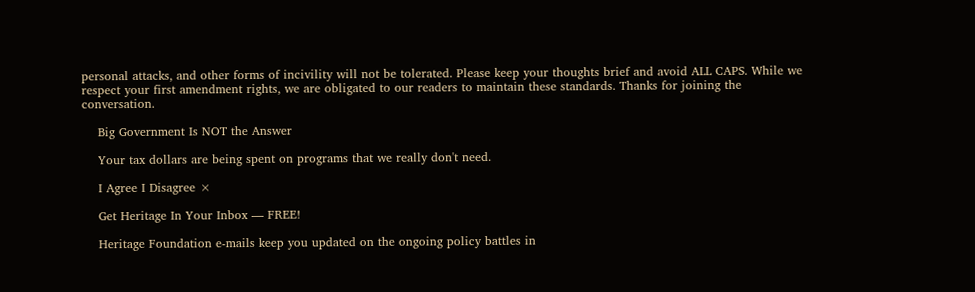personal attacks, and other forms of incivility will not be tolerated. Please keep your thoughts brief and avoid ALL CAPS. While we respect your first amendment rights, we are obligated to our readers to maintain these standards. Thanks for joining the conversation.

    Big Government Is NOT the Answer

    Your tax dollars are being spent on programs that we really don't need.

    I Agree I Disagree ×

    Get Heritage In Your Inbox — FREE!

    Heritage Foundation e-mails keep you updated on the ongoing policy battles in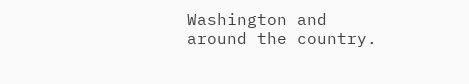Washington and around the country.